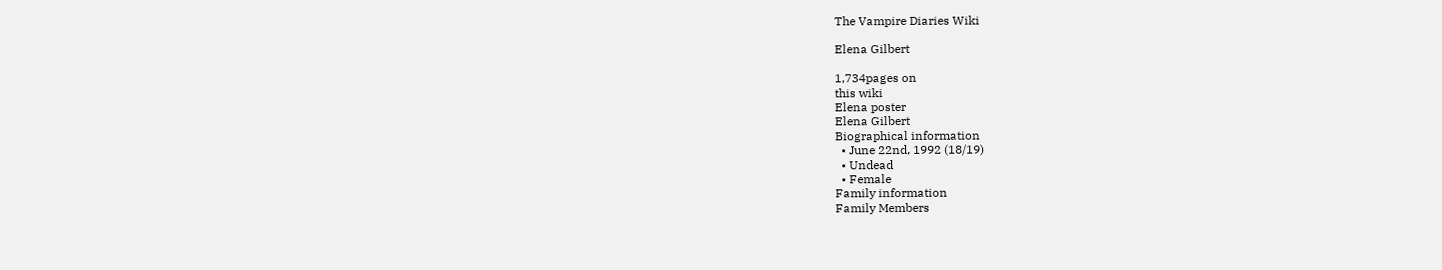The Vampire Diaries Wiki

Elena Gilbert

1,734pages on
this wiki
Elena poster
Elena Gilbert
Biographical information
  • June 22nd, 1992 (18/19)
  • Undead
  • Female
Family information
Family Members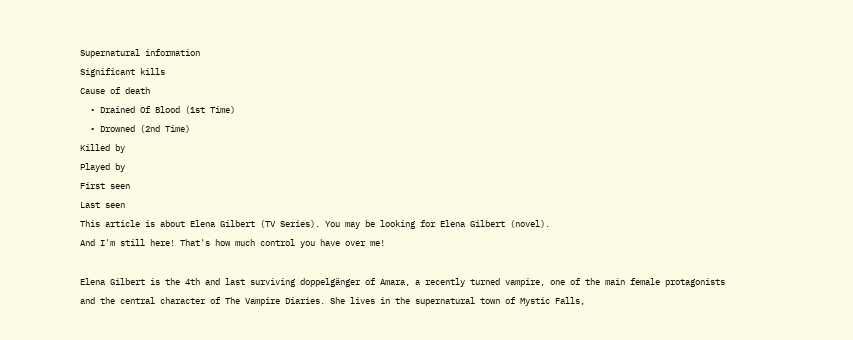Supernatural information
Significant kills
Cause of death
  • Drained Of Blood (1st Time)
  • Drowned (2nd Time)
Killed by
Played by
First seen
Last seen
This article is about Elena Gilbert (TV Series). You may be looking for Elena Gilbert (novel).
And I'm still here! That's how much control you have over me!

Elena Gilbert is the 4th and last surviving doppelgänger of Amara, a recently turned vampire, one of the main female protagonists and the central character of The Vampire Diaries. She lives in the supernatural town of Mystic Falls,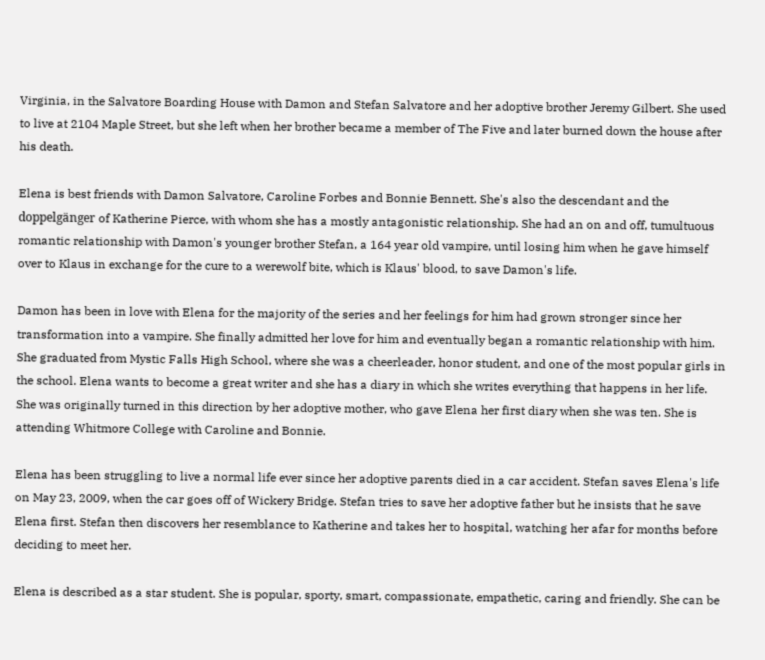Virginia, in the Salvatore Boarding House with Damon and Stefan Salvatore and her adoptive brother Jeremy Gilbert. She used to live at 2104 Maple Street, but she left when her brother became a member of The Five and later burned down the house after his death.

Elena is best friends with Damon Salvatore, Caroline Forbes and Bonnie Bennett. She's also the descendant and the doppelgänger of Katherine Pierce, with whom she has a mostly antagonistic relationship. She had an on and off, tumultuous romantic relationship with Damon's younger brother Stefan, a 164 year old vampire, until losing him when he gave himself over to Klaus in exchange for the cure to a werewolf bite, which is Klaus' blood, to save Damon's life.

Damon has been in love with Elena for the majority of the series and her feelings for him had grown stronger since her transformation into a vampire. She finally admitted her love for him and eventually began a romantic relationship with him. She graduated from Mystic Falls High School, where she was a cheerleader, honor student, and one of the most popular girls in the school. Elena wants to become a great writer and she has a diary in which she writes everything that happens in her life. She was originally turned in this direction by her adoptive mother, who gave Elena her first diary when she was ten. She is attending Whitmore College with Caroline and Bonnie.

Elena has been struggling to live a normal life ever since her adoptive parents died in a car accident. Stefan saves Elena's life on May 23, 2009, when the car goes off of Wickery Bridge. Stefan tries to save her adoptive father but he insists that he save Elena first. Stefan then discovers her resemblance to Katherine and takes her to hospital, watching her afar for months before deciding to meet her.

Elena is described as a star student. She is popular, sporty, smart, compassionate, empathetic, caring and friendly. She can be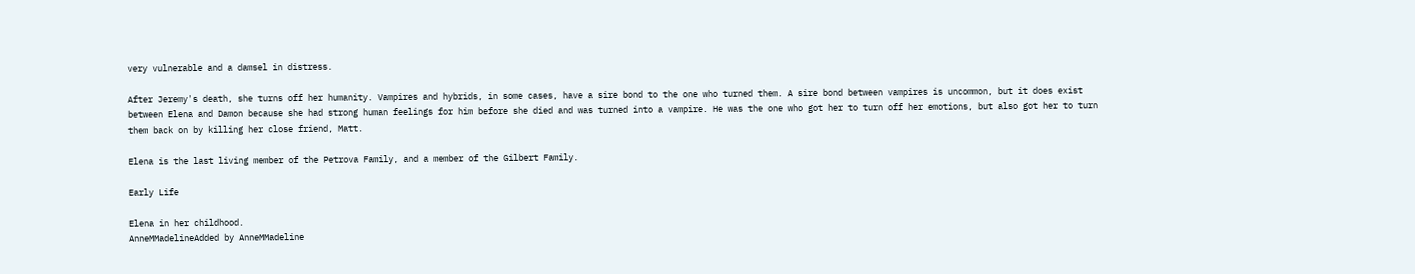very vulnerable and a damsel in distress.

After Jeremy's death, she turns off her humanity. Vampires and hybrids, in some cases, have a sire bond to the one who turned them. A sire bond between vampires is uncommon, but it does exist between Elena and Damon because she had strong human feelings for him before she died and was turned into a vampire. He was the one who got her to turn off her emotions, but also got her to turn them back on by killing her close friend, Matt.

Elena is the last living member of the Petrova Family, and a member of the Gilbert Family.

Early Life

Elena in her childhood.
AnneMMadelineAdded by AnneMMadeline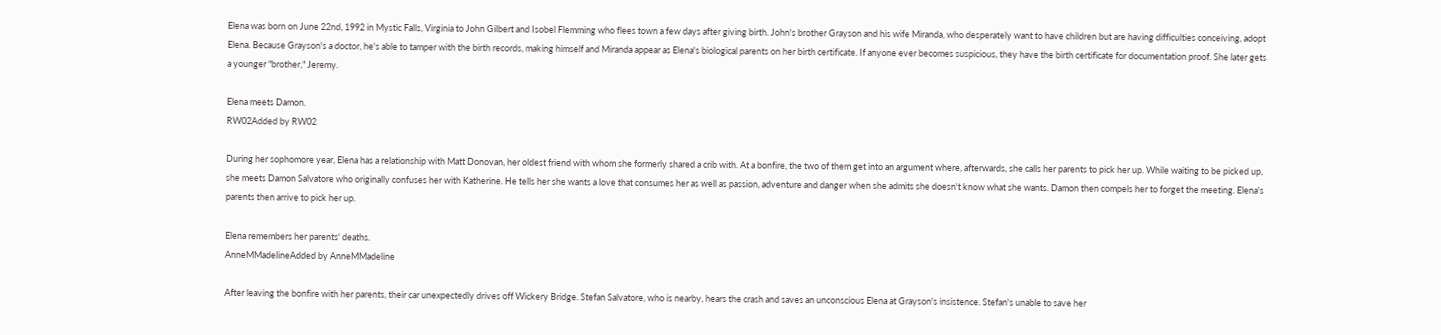Elena was born on June 22nd, 1992 in Mystic Falls, Virginia to John Gilbert and Isobel Flemming who flees town a few days after giving birth. John's brother Grayson and his wife Miranda, who desperately want to have children but are having difficulties conceiving, adopt Elena. Because Grayson's a doctor, he's able to tamper with the birth records, making himself and Miranda appear as Elena's biological parents on her birth certificate. If anyone ever becomes suspicious, they have the birth certificate for documentation proof. She later gets a younger "brother," Jeremy.

Elena meets Damon.
RW02Added by RW02

During her sophomore year, Elena has a relationship with Matt Donovan, her oldest friend with whom she formerly shared a crib with. At a bonfire, the two of them get into an argument where, afterwards, she calls her parents to pick her up. While waiting to be picked up, she meets Damon Salvatore who originally confuses her with Katherine. He tells her she wants a love that consumes her as well as passion, adventure and danger when she admits she doesn't know what she wants. Damon then compels her to forget the meeting. Elena's parents then arrive to pick her up.

Elena remembers her parents' deaths.
AnneMMadelineAdded by AnneMMadeline

After leaving the bonfire with her parents, their car unexpectedly drives off Wickery Bridge. Stefan Salvatore, who is nearby, hears the crash and saves an unconscious Elena at Grayson's insistence. Stefan's unable to save her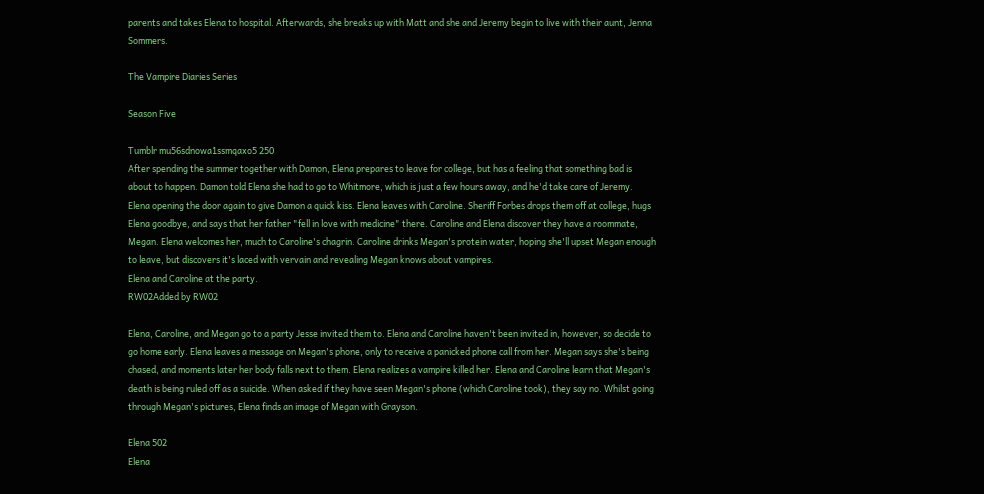parents and takes Elena to hospital. Afterwards, she breaks up with Matt and she and Jeremy begin to live with their aunt, Jenna Sommers.

The Vampire Diaries Series

Season Five

Tumblr mu56sdnowa1ssmqaxo5 250
After spending the summer together with Damon, Elena prepares to leave for college, but has a feeling that something bad is about to happen. Damon told Elena she had to go to Whitmore, which is just a few hours away, and he'd take care of Jeremy. Elena opening the door again to give Damon a quick kiss. Elena leaves with Caroline. Sheriff Forbes drops them off at college, hugs Elena goodbye, and says that her father "fell in love with medicine" there. Caroline and Elena discover they have a roommate, Megan. Elena welcomes her, much to Caroline's chagrin. Caroline drinks Megan's protein water, hoping she'll upset Megan enough to leave, but discovers it's laced with vervain and revealing Megan knows about vampires.
Elena and Caroline at the party.
RW02Added by RW02

Elena, Caroline, and Megan go to a party Jesse invited them to. Elena and Caroline haven't been invited in, however, so decide to go home early. Elena leaves a message on Megan's phone, only to receive a panicked phone call from her. Megan says she's being chased, and moments later her body falls next to them. Elena realizes a vampire killed her. Elena and Caroline learn that Megan's death is being ruled off as a suicide. When asked if they have seen Megan's phone (which Caroline took), they say no. Whilst going through Megan's pictures, Elena finds an image of Megan with Grayson.

Elena 502
Elena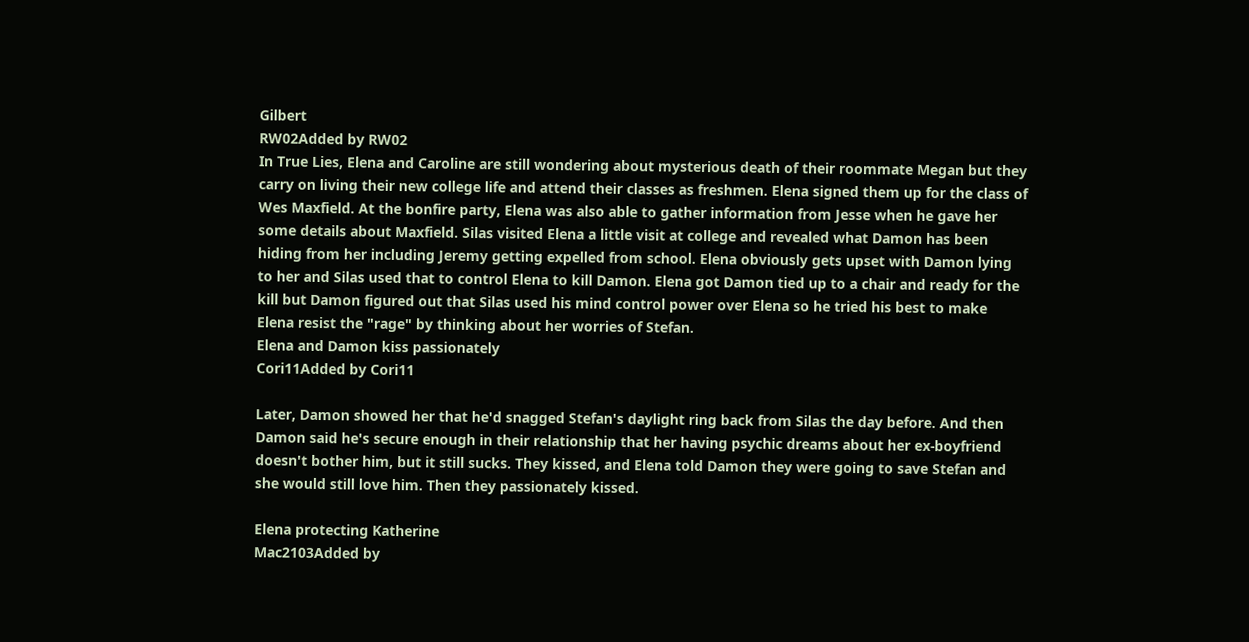Gilbert
RW02Added by RW02
In True Lies, Elena and Caroline are still wondering about mysterious death of their roommate Megan but they carry on living their new college life and attend their classes as freshmen. Elena signed them up for the class of Wes Maxfield. At the bonfire party, Elena was also able to gather information from Jesse when he gave her some details about Maxfield. Silas visited Elena a little visit at college and revealed what Damon has been hiding from her including Jeremy getting expelled from school. Elena obviously gets upset with Damon lying to her and Silas used that to control Elena to kill Damon. Elena got Damon tied up to a chair and ready for the kill but Damon figured out that Silas used his mind control power over Elena so he tried his best to make Elena resist the "rage" by thinking about her worries of Stefan.
Elena and Damon kiss passionately
Cori11Added by Cori11

Later, Damon showed her that he'd snagged Stefan's daylight ring back from Silas the day before. And then Damon said he's secure enough in their relationship that her having psychic dreams about her ex-boyfriend doesn't bother him, but it still sucks. They kissed, and Elena told Damon they were going to save Stefan and she would still love him. Then they passionately kissed.

Elena protecting Katherine
Mac2103Added by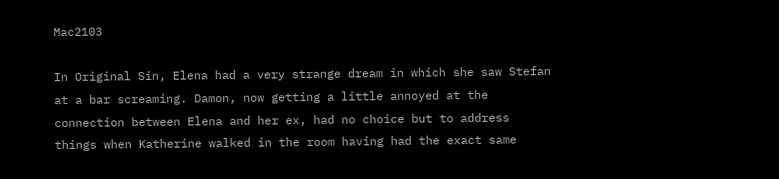Mac2103

In Original Sin, Elena had a very strange dream in which she saw Stefan at a bar screaming. Damon, now getting a little annoyed at the connection between Elena and her ex, had no choice but to address things when Katherine walked in the room having had the exact same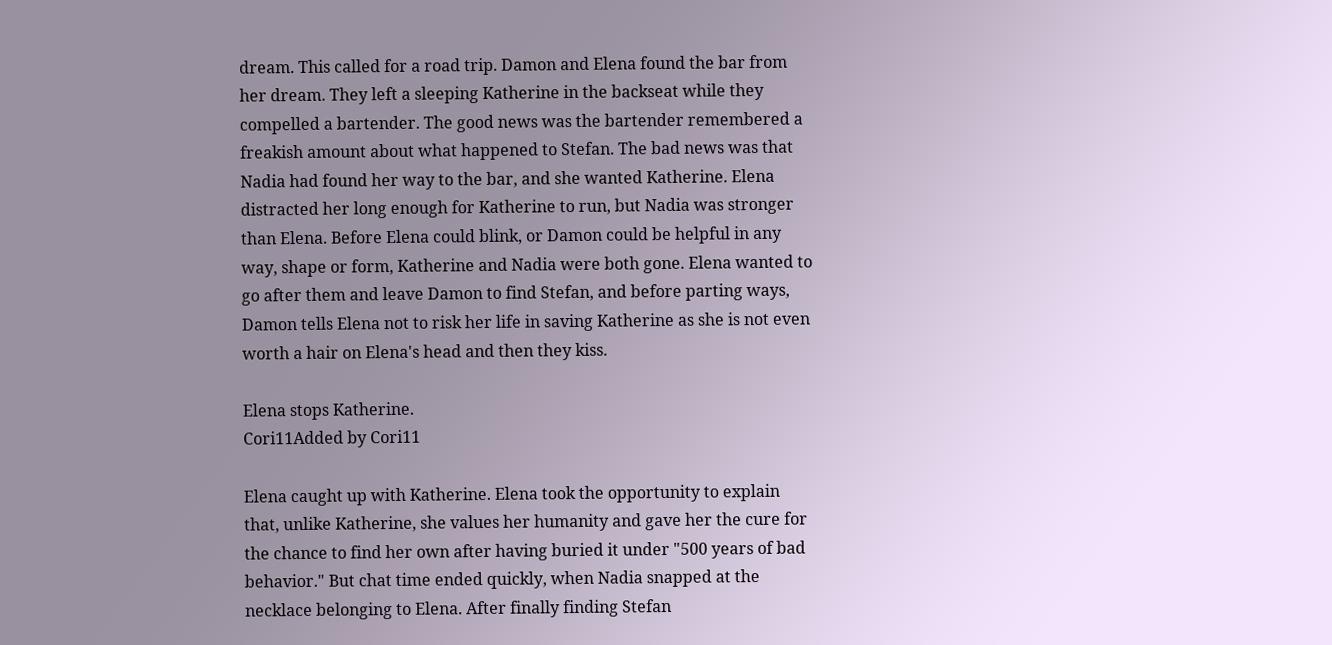dream. This called for a road trip. Damon and Elena found the bar from her dream. They left a sleeping Katherine in the backseat while they compelled a bartender. The good news was the bartender remembered a freakish amount about what happened to Stefan. The bad news was that Nadia had found her way to the bar, and she wanted Katherine. Elena distracted her long enough for Katherine to run, but Nadia was stronger than Elena. Before Elena could blink, or Damon could be helpful in any way, shape or form, Katherine and Nadia were both gone. Elena wanted to go after them and leave Damon to find Stefan, and before parting ways, Damon tells Elena not to risk her life in saving Katherine as she is not even worth a hair on Elena's head and then they kiss.

Elena stops Katherine.
Cori11Added by Cori11

Elena caught up with Katherine. Elena took the opportunity to explain that, unlike Katherine, she values her humanity and gave her the cure for the chance to find her own after having buried it under "500 years of bad behavior." But chat time ended quickly, when Nadia snapped at the necklace belonging to Elena. After finally finding Stefan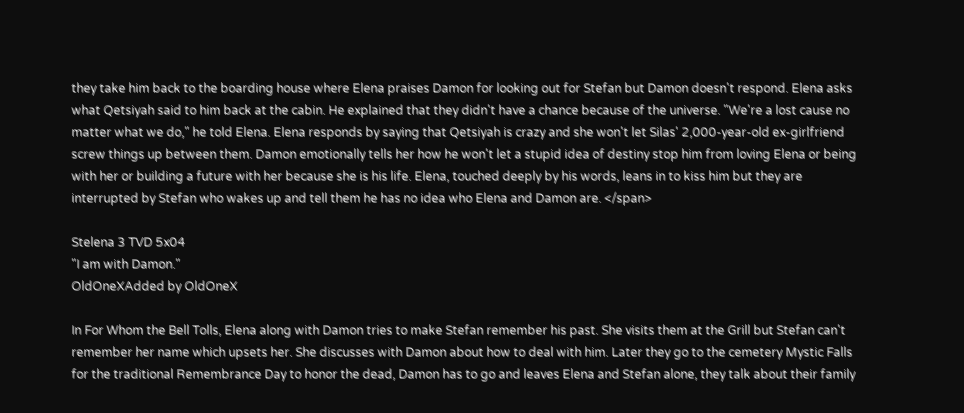they take him back to the boarding house where Elena praises Damon for looking out for Stefan but Damon doesn't respond. Elena asks what Qetsiyah said to him back at the cabin. He explained that they didn't have a chance because of the universe. "We're a lost cause no matter what we do," he told Elena. Elena responds by saying that Qetsiyah is crazy and she won't let Silas' 2,000-year-old ex-girlfriend screw things up between them. Damon emotionally tells her how he won't let a stupid idea of destiny stop him from loving Elena or being with her or building a future with her because she is his life. Elena, touched deeply by his words, leans in to kiss him but they are interrupted by Stefan who wakes up and tell them he has no idea who Elena and Damon are. </span>

Stelena 3 TVD 5x04
"I am with Damon."
OldOneXAdded by OldOneX

In For Whom the Bell Tolls, Elena along with Damon tries to make Stefan remember his past. She visits them at the Grill but Stefan can't remember her name which upsets her. She discusses with Damon about how to deal with him. Later they go to the cemetery Mystic Falls for the traditional Remembrance Day to honor the dead, Damon has to go and leaves Elena and Stefan alone, they talk about their family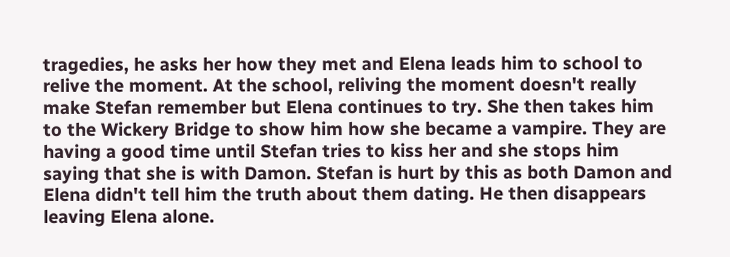tragedies, he asks her how they met and Elena leads him to school to relive the moment. At the school, reliving the moment doesn't really make Stefan remember but Elena continues to try. She then takes him to the Wickery Bridge to show him how she became a vampire. They are having a good time until Stefan tries to kiss her and she stops him saying that she is with Damon. Stefan is hurt by this as both Damon and Elena didn't tell him the truth about them dating. He then disappears leaving Elena alone.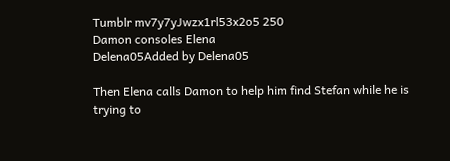Tumblr mv7y7yJwzx1rl53x2o5 250
Damon consoles Elena
Delena05Added by Delena05

Then Elena calls Damon to help him find Stefan while he is trying to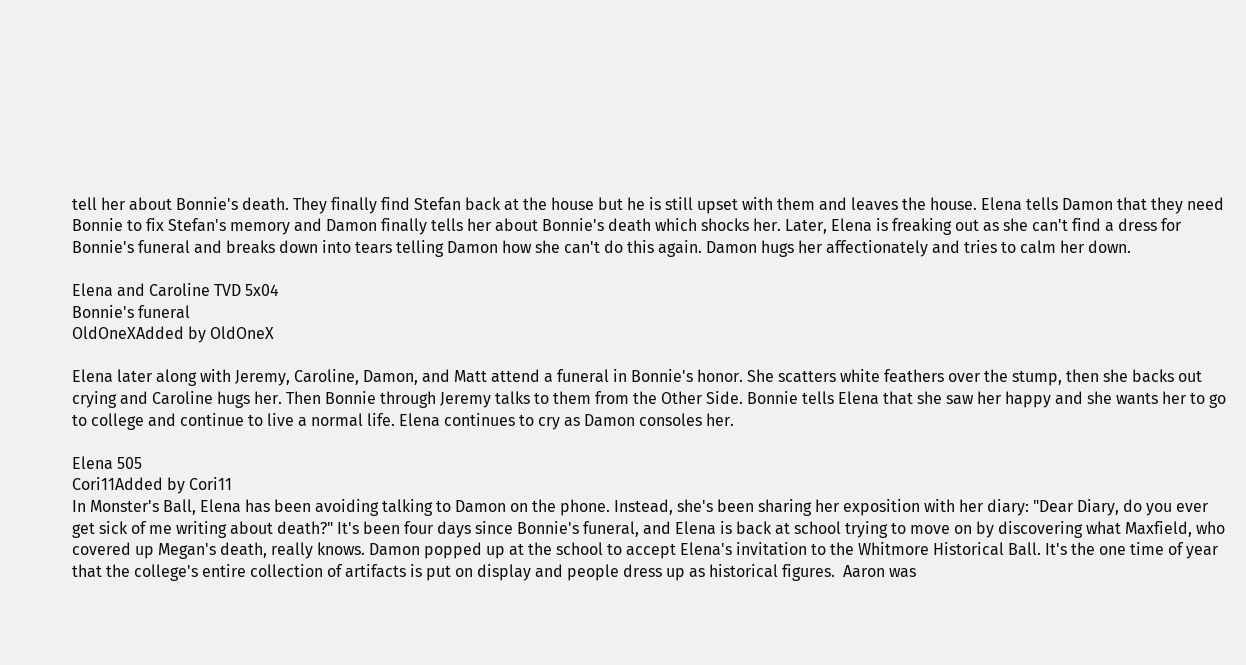tell her about Bonnie's death. They finally find Stefan back at the house but he is still upset with them and leaves the house. Elena tells Damon that they need Bonnie to fix Stefan's memory and Damon finally tells her about Bonnie's death which shocks her. Later, Elena is freaking out as she can't find a dress for Bonnie's funeral and breaks down into tears telling Damon how she can't do this again. Damon hugs her affectionately and tries to calm her down.

Elena and Caroline TVD 5x04
Bonnie's funeral
OldOneXAdded by OldOneX

Elena later along with Jeremy, Caroline, Damon, and Matt attend a funeral in Bonnie's honor. She scatters white feathers over the stump, then she backs out crying and Caroline hugs her. Then Bonnie through Jeremy talks to them from the Other Side. Bonnie tells Elena that she saw her happy and she wants her to go to college and continue to live a normal life. Elena continues to cry as Damon consoles her.

Elena 505
Cori11Added by Cori11
In Monster's Ball, Elena has been avoiding talking to Damon on the phone. Instead, she's been sharing her exposition with her diary: "Dear Diary, do you ever get sick of me writing about death?" It's been four days since Bonnie's funeral, and Elena is back at school trying to move on by discovering what Maxfield, who covered up Megan's death, really knows. Damon popped up at the school to accept Elena's invitation to the Whitmore Historical Ball. It's the one time of year that the college's entire collection of artifacts is put on display and people dress up as historical figures.  Aaron was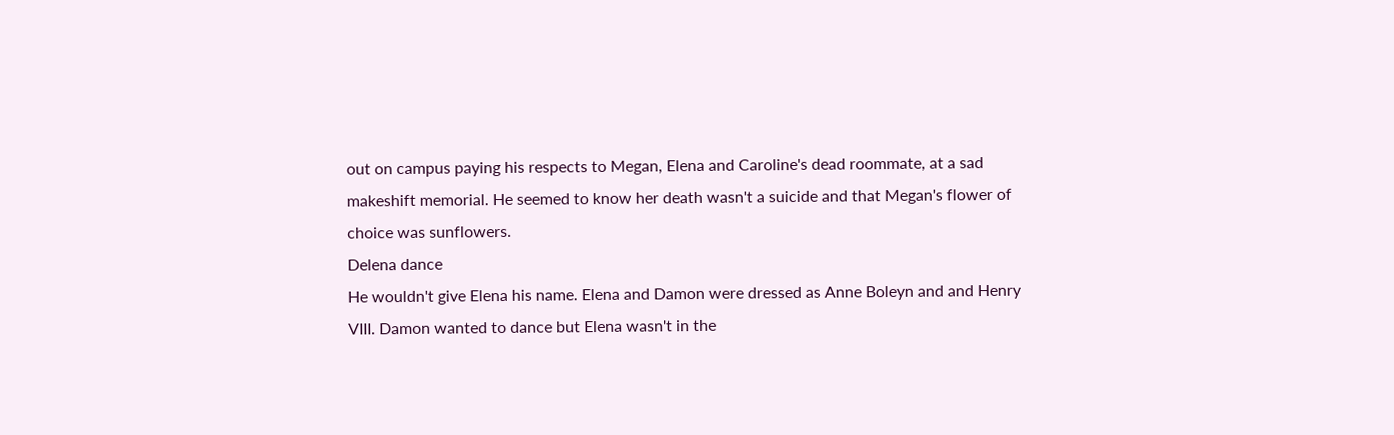out on campus paying his respects to Megan, Elena and Caroline's dead roommate, at a sad makeshift memorial. He seemed to know her death wasn't a suicide and that Megan's flower of choice was sunflowers.
Delena dance
He wouldn't give Elena his name. Elena and Damon were dressed as Anne Boleyn and and Henry VIII. Damon wanted to dance but Elena wasn't in the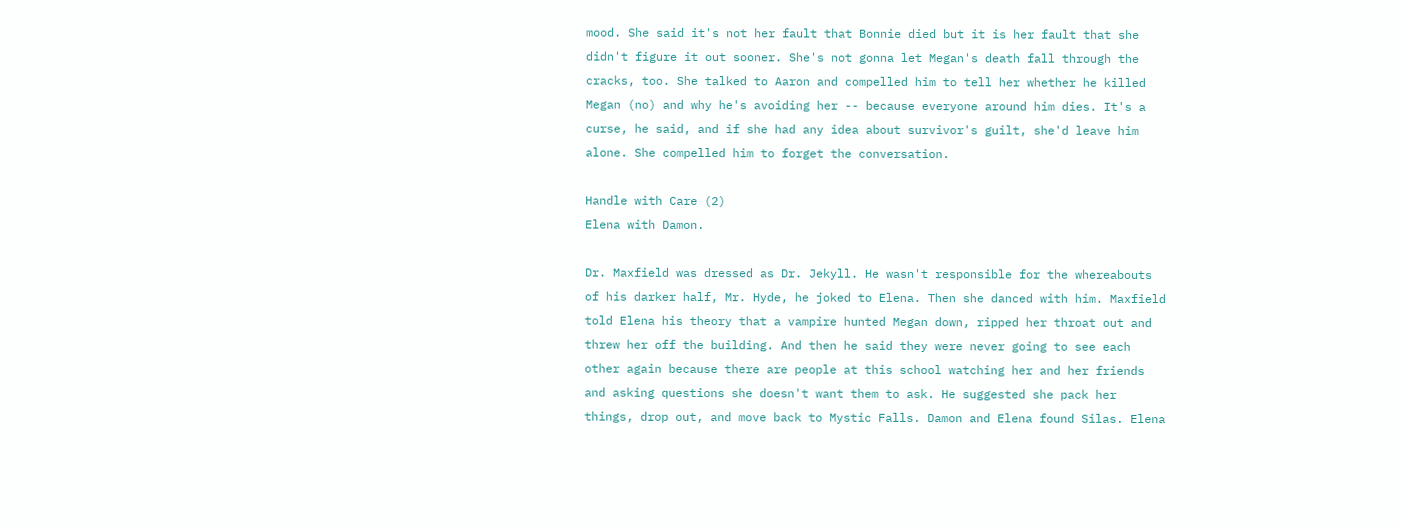mood. She said it's not her fault that Bonnie died but it is her fault that she didn't figure it out sooner. She's not gonna let Megan's death fall through the cracks, too. She talked to Aaron and compelled him to tell her whether he killed Megan (no) and why he's avoiding her -- because everyone around him dies. It's a curse, he said, and if she had any idea about survivor's guilt, she'd leave him alone. She compelled him to forget the conversation.

Handle with Care (2)
Elena with Damon.

Dr. Maxfield was dressed as Dr. Jekyll. He wasn't responsible for the whereabouts of his darker half, Mr. Hyde, he joked to Elena. Then she danced with him. Maxfield told Elena his theory that a vampire hunted Megan down, ripped her throat out and threw her off the building. And then he said they were never going to see each other again because there are people at this school watching her and her friends and asking questions she doesn't want them to ask. He suggested she pack her things, drop out, and move back to Mystic Falls. Damon and Elena found Silas. Elena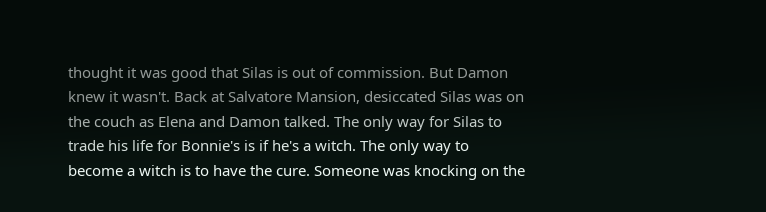thought it was good that Silas is out of commission. But Damon knew it wasn't. Back at Salvatore Mansion, desiccated Silas was on the couch as Elena and Damon talked. The only way for Silas to trade his life for Bonnie's is if he's a witch. The only way to become a witch is to have the cure. Someone was knocking on the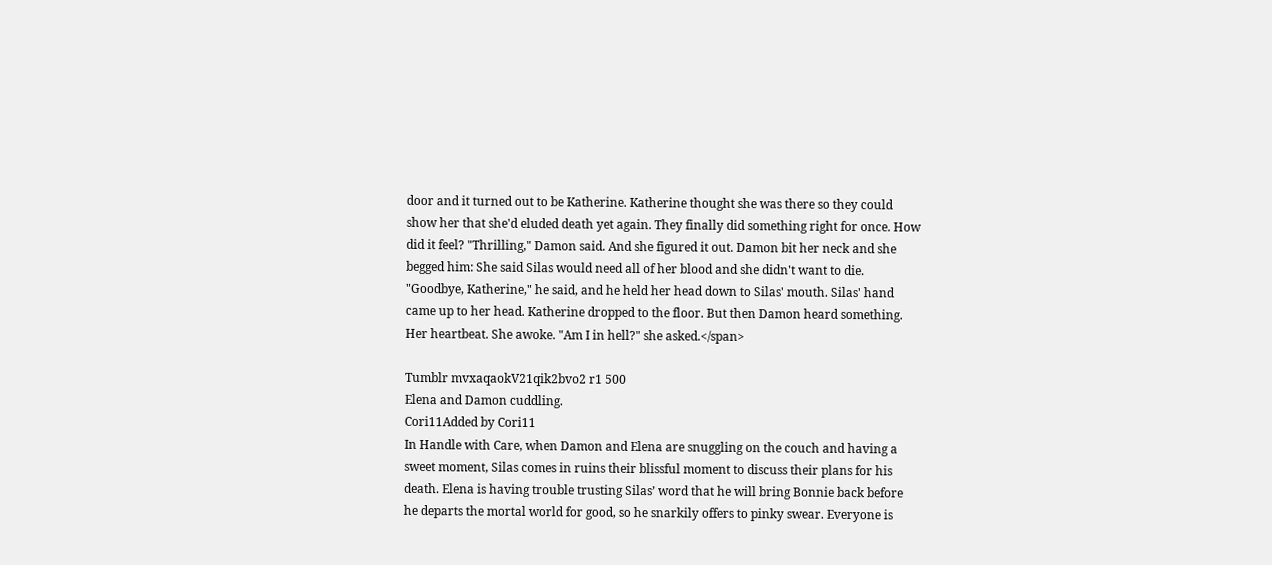door and it turned out to be Katherine. Katherine thought she was there so they could show her that she'd eluded death yet again. They finally did something right for once. How did it feel? "Thrilling," Damon said. And she figured it out. Damon bit her neck and she begged him: She said Silas would need all of her blood and she didn't want to die.  "Goodbye, Katherine," he said, and he held her head down to Silas' mouth. Silas' hand came up to her head. Katherine dropped to the floor. But then Damon heard something. Her heartbeat. She awoke. "Am I in hell?" she asked.</span>

Tumblr mvxaqaokV21qik2bvo2 r1 500
Elena and Damon cuddling.
Cori11Added by Cori11
In Handle with Care, when Damon and Elena are snuggling on the couch and having a sweet moment, Silas comes in ruins their blissful moment to discuss their plans for his death. Elena is having trouble trusting Silas’ word that he will bring Bonnie back before he departs the mortal world for good, so he snarkily offers to pinky swear. Everyone is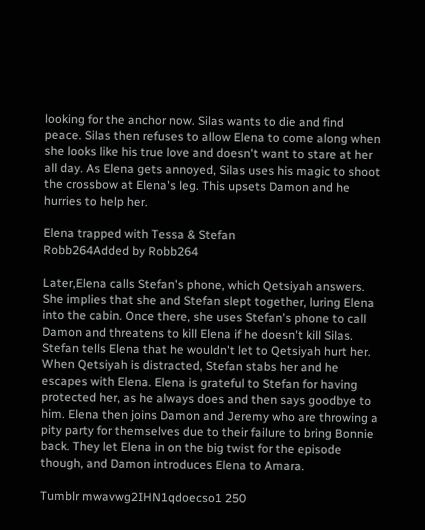looking for the anchor now. Silas wants to die and find peace. Silas then refuses to allow Elena to come along when she looks like his true love and doesn't want to stare at her all day. As Elena gets annoyed, Silas uses his magic to shoot the crossbow at Elena's leg. This upsets Damon and he hurries to help her.

Elena trapped with Tessa & Stefan
Robb264Added by Robb264

Later,Elena calls Stefan's phone, which Qetsiyah answers. She implies that she and Stefan slept together, luring Elena into the cabin. Once there, she uses Stefan's phone to call Damon and threatens to kill Elena if he doesn't kill Silas. Stefan tells Elena that he wouldn't let to Qetsiyah hurt her. When Qetsiyah is distracted, Stefan stabs her and he escapes with Elena. Elena is grateful to Stefan for having protected her, as he always does and then says goodbye to him. Elena then joins Damon and Jeremy who are throwing a pity party for themselves due to their failure to bring Bonnie back. They let Elena in on the big twist for the episode though, and Damon introduces Elena to Amara.

Tumblr mwavwg2IHN1qdoecso1 250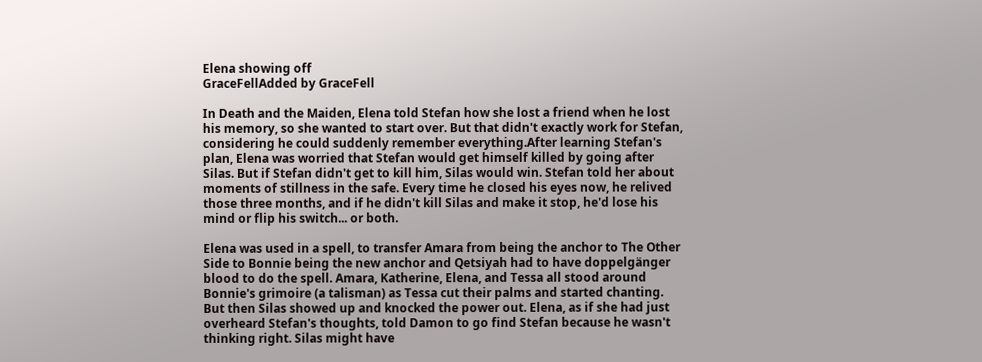Elena showing off
GraceFellAdded by GraceFell

In Death and the Maiden, Elena told Stefan how she lost a friend when he lost his memory, so she wanted to start over. But that didn't exactly work for Stefan, considering he could suddenly remember everything.After learning Stefan's plan, Elena was worried that Stefan would get himself killed by going after Silas. But if Stefan didn't get to kill him, Silas would win. Stefan told her about moments of stillness in the safe. Every time he closed his eyes now, he relived those three months, and if he didn't kill Silas and make it stop, he'd lose his mind or flip his switch... or both.

Elena was used in a spell, to transfer Amara from being the anchor to The Other Side to Bonnie being the new anchor and Qetsiyah had to have doppelgänger blood to do the spell. Amara, Katherine, Elena, and Tessa all stood around Bonnie's grimoire (a talisman) as Tessa cut their palms and started chanting. But then Silas showed up and knocked the power out. Elena, as if she had just overheard Stefan's thoughts, told Damon to go find Stefan because he wasn't thinking right. Silas might have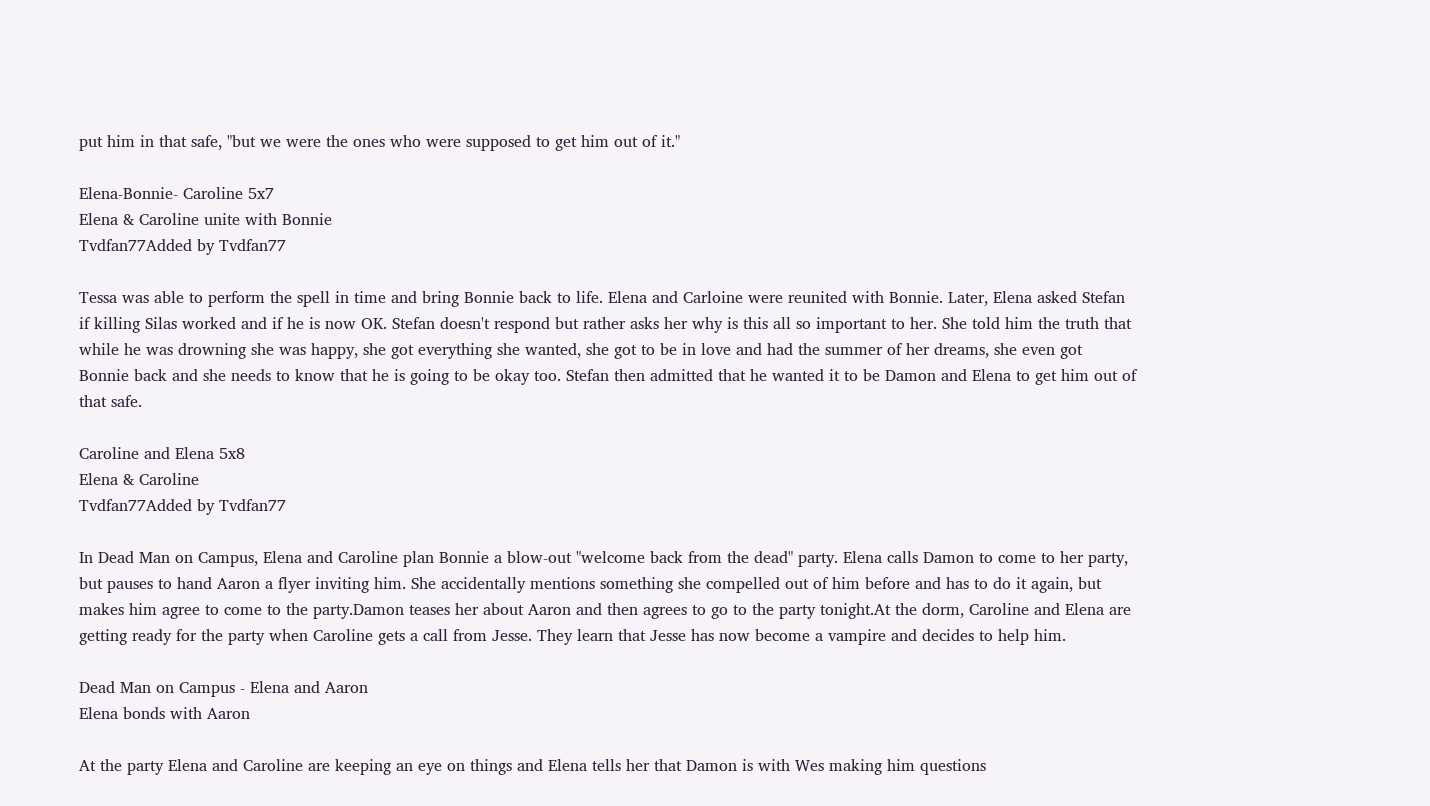put him in that safe, "but we were the ones who were supposed to get him out of it."

Elena-Bonnie- Caroline 5x7
Elena & Caroline unite with Bonnie
Tvdfan77Added by Tvdfan77

Tessa was able to perform the spell in time and bring Bonnie back to life. Elena and Carloine were reunited with Bonnie. Later, Elena asked Stefan if killing Silas worked and if he is now OK. Stefan doesn't respond but rather asks her why is this all so important to her. She told him the truth that while he was drowning she was happy, she got everything she wanted, she got to be in love and had the summer of her dreams, she even got Bonnie back and she needs to know that he is going to be okay too. Stefan then admitted that he wanted it to be Damon and Elena to get him out of that safe.

Caroline and Elena 5x8
Elena & Caroline
Tvdfan77Added by Tvdfan77

In Dead Man on Campus, Elena and Caroline plan Bonnie a blow-out "welcome back from the dead" party. Elena calls Damon to come to her party, but pauses to hand Aaron a flyer inviting him. She accidentally mentions something she compelled out of him before and has to do it again, but makes him agree to come to the party.Damon teases her about Aaron and then agrees to go to the party tonight.At the dorm, Caroline and Elena are getting ready for the party when Caroline gets a call from Jesse. They learn that Jesse has now become a vampire and decides to help him.

Dead Man on Campus - Elena and Aaron
Elena bonds with Aaron

At the party Elena and Caroline are keeping an eye on things and Elena tells her that Damon is with Wes making him questions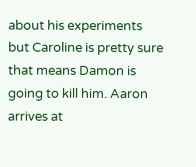about his experiments but Caroline is pretty sure that means Damon is going to kill him. Aaron arrives at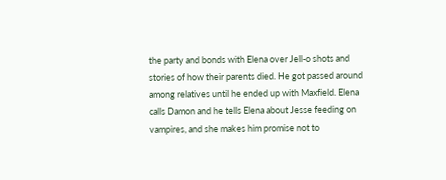the party and bonds with Elena over Jell-o shots and stories of how their parents died. He got passed around among relatives until he ended up with Maxfield. Elena calls Damon and he tells Elena about Jesse feeding on vampires, and she makes him promise not to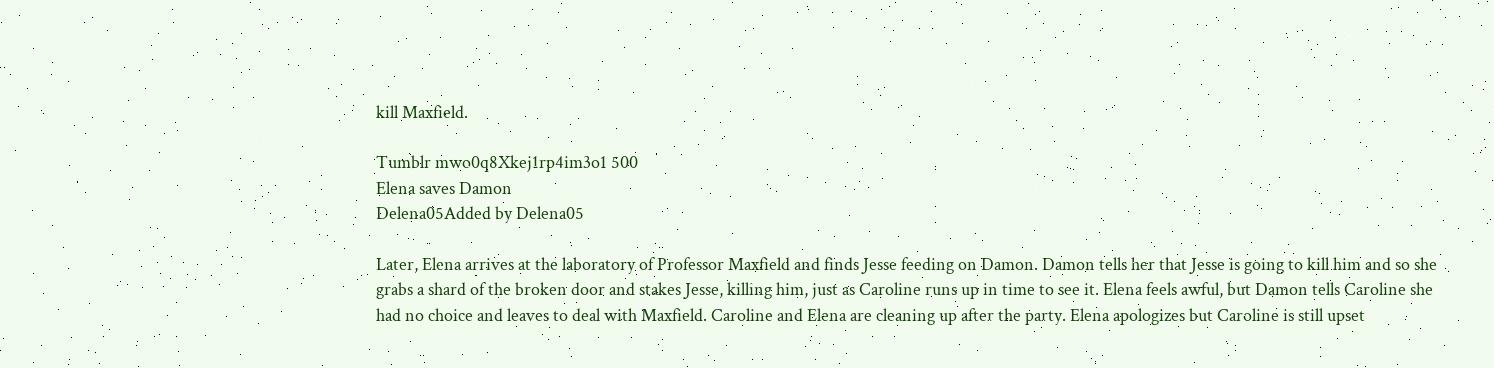kill Maxfield.

Tumblr mwo0q8Xkej1rp4im3o1 500
Elena saves Damon
Delena05Added by Delena05

Later, Elena arrives at the laboratory of Professor Maxfield and finds Jesse feeding on Damon. Damon tells her that Jesse is going to kill him and so she grabs a shard of the broken door and stakes Jesse, killing him, just as Caroline runs up in time to see it. Elena feels awful, but Damon tells Caroline she had no choice and leaves to deal with Maxfield. Caroline and Elena are cleaning up after the party. Elena apologizes but Caroline is still upset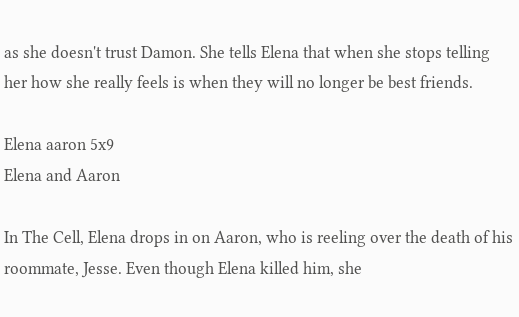as she doesn't trust Damon. She tells Elena that when she stops telling her how she really feels is when they will no longer be best friends.

Elena aaron 5x9
Elena and Aaron

In The Cell, Elena drops in on Aaron, who is reeling over the death of his roommate, Jesse. Even though Elena killed him, she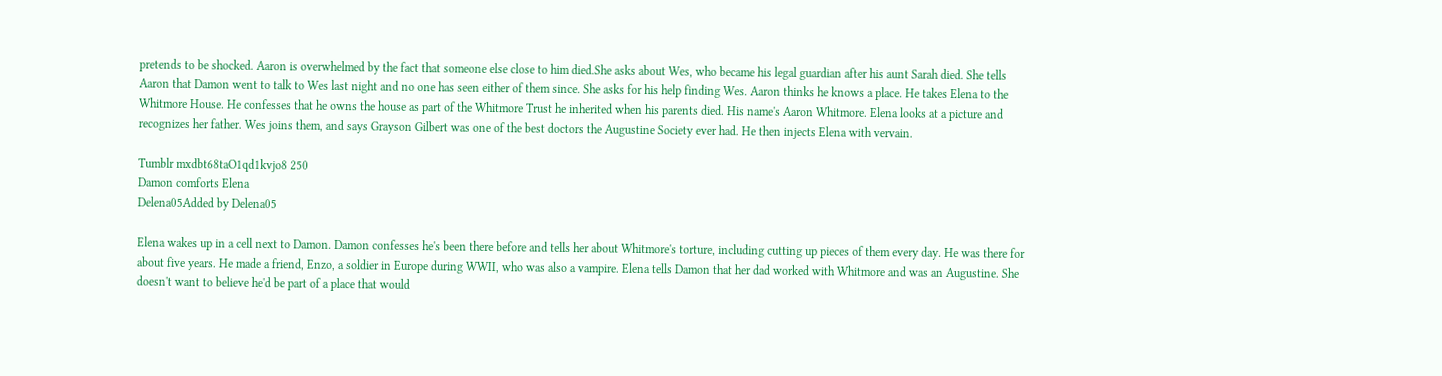pretends to be shocked. Aaron is overwhelmed by the fact that someone else close to him died.She asks about Wes, who became his legal guardian after his aunt Sarah died. She tells Aaron that Damon went to talk to Wes last night and no one has seen either of them since. She asks for his help finding Wes. Aaron thinks he knows a place. He takes Elena to the Whitmore House. He confesses that he owns the house as part of the Whitmore Trust he inherited when his parents died. His name's Aaron Whitmore. Elena looks at a picture and recognizes her father. Wes joins them, and says Grayson Gilbert was one of the best doctors the Augustine Society ever had. He then injects Elena with vervain.

Tumblr mxdbt68taO1qd1kvjo8 250
Damon comforts Elena
Delena05Added by Delena05

Elena wakes up in a cell next to Damon. Damon confesses he's been there before and tells her about Whitmore's torture, including cutting up pieces of them every day. He was there for about five years. He made a friend, Enzo, a soldier in Europe during WWII, who was also a vampire. Elena tells Damon that her dad worked with Whitmore and was an Augustine. She doesn't want to believe he'd be part of a place that would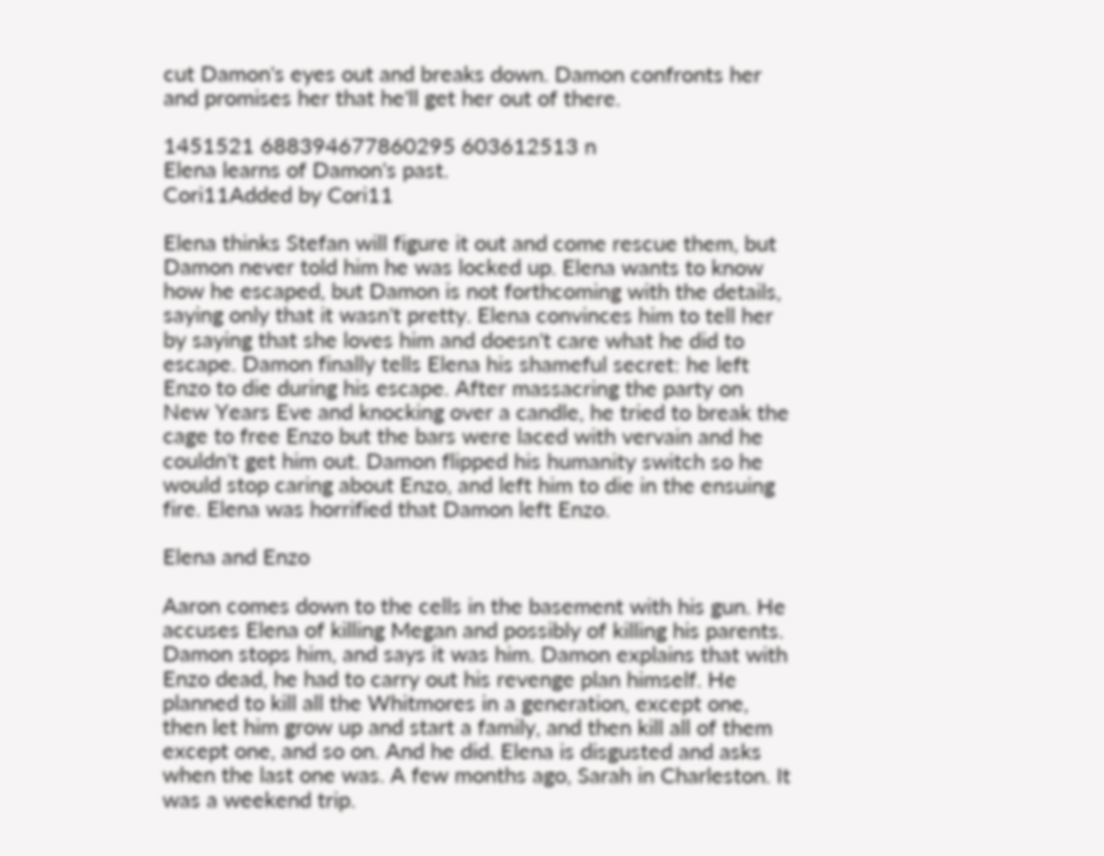cut Damon's eyes out and breaks down. Damon confronts her and promises her that he'll get her out of there.

1451521 688394677860295 603612513 n
Elena learns of Damon's past.
Cori11Added by Cori11

Elena thinks Stefan will figure it out and come rescue them, but Damon never told him he was locked up. Elena wants to know how he escaped, but Damon is not forthcoming with the details, saying only that it wasn't pretty. Elena convinces him to tell her by saying that she loves him and doesn't care what he did to escape. Damon finally tells Elena his shameful secret: he left Enzo to die during his escape. After massacring the party on New Years Eve and knocking over a candle, he tried to break the cage to free Enzo but the bars were laced with vervain and he couldn't get him out. Damon flipped his humanity switch so he would stop caring about Enzo, and left him to die in the ensuing fire. Elena was horrified that Damon left Enzo.

Elena and Enzo

Aaron comes down to the cells in the basement with his gun. He accuses Elena of killing Megan and possibly of killing his parents. Damon stops him, and says it was him. Damon explains that with Enzo dead, he had to carry out his revenge plan himself. He planned to kill all the Whitmores in a generation, except one, then let him grow up and start a family, and then kill all of them except one, and so on. And he did. Elena is disgusted and asks when the last one was. A few months ago, Sarah in Charleston. It was a weekend trip.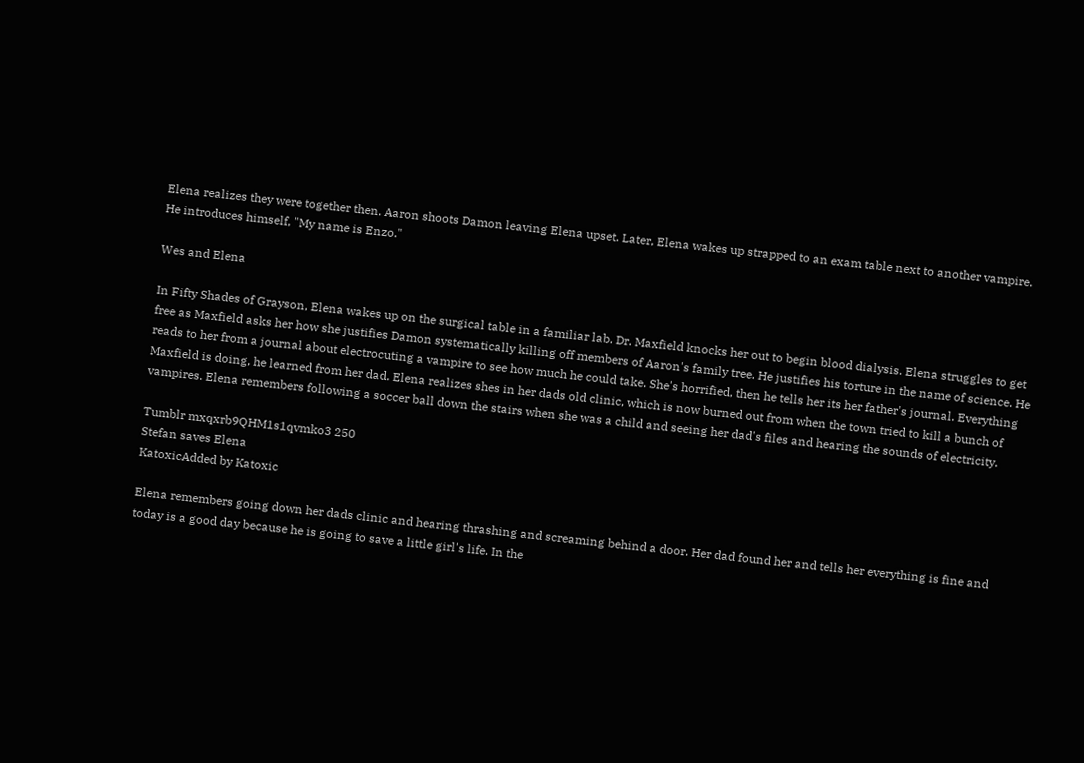Elena realizes they were together then. Aaron shoots Damon leaving Elena upset. Later, Elena wakes up strapped to an exam table next to another vampire. He introduces himself, "My name is Enzo."

Wes and Elena

In Fifty Shades of Grayson, Elena wakes up on the surgical table in a familiar lab. Dr. Maxfield knocks her out to begin blood dialysis. Elena struggles to get free as Maxfield asks her how she justifies Damon systematically killing off members of Aaron's family tree. He justifies his torture in the name of science. He reads to her from a journal about electrocuting a vampire to see how much he could take. She's horrified, then he tells her its her father's journal. Everything Maxfield is doing, he learned from her dad. Elena realizes shes in her dads old clinic, which is now burned out from when the town tried to kill a bunch of vampires. Elena remembers following a soccer ball down the stairs when she was a child and seeing her dad's files and hearing the sounds of electricity.

Tumblr mxqxrb9QHM1s1qvmko3 250
Stefan saves Elena
KatoxicAdded by Katoxic

Elena remembers going down her dads clinic and hearing thrashing and screaming behind a door. Her dad found her and tells her everything is fine and today is a good day because he is going to save a little girl's life. In the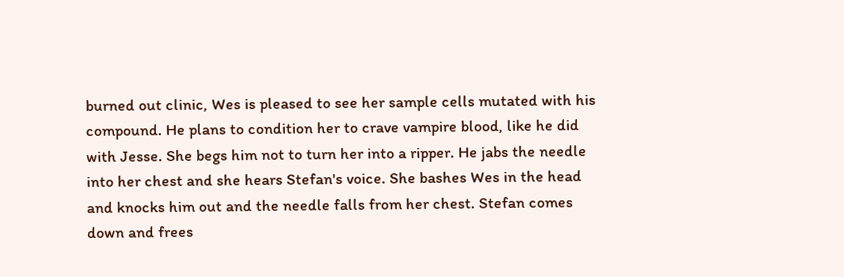burned out clinic, Wes is pleased to see her sample cells mutated with his compound. He plans to condition her to crave vampire blood, like he did with Jesse. She begs him not to turn her into a ripper. He jabs the needle into her chest and she hears Stefan's voice. She bashes Wes in the head and knocks him out and the needle falls from her chest. Stefan comes down and frees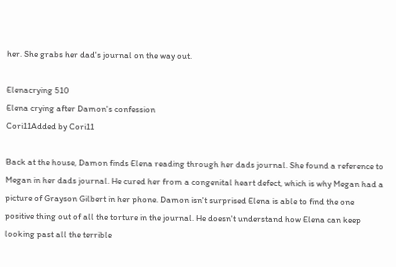her. She grabs her dad's journal on the way out.

Elenacrying 510
Elena crying after Damon's confession
Cori11Added by Cori11

Back at the house, Damon finds Elena reading through her dads journal. She found a reference to Megan in her dads journal. He cured her from a congenital heart defect, which is why Megan had a picture of Grayson Gilbert in her phone. Damon isn't surprised Elena is able to find the one positive thing out of all the torture in the journal. He doesn't understand how Elena can keep looking past all the terrible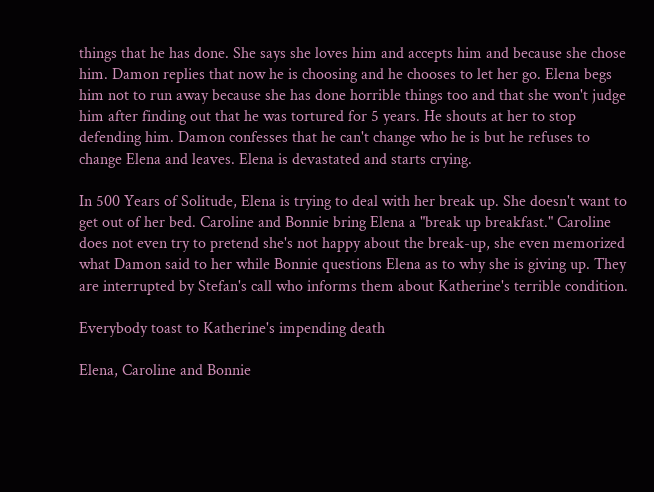things that he has done. She says she loves him and accepts him and because she chose him. Damon replies that now he is choosing and he chooses to let her go. Elena begs him not to run away because she has done horrible things too and that she won't judge him after finding out that he was tortured for 5 years. He shouts at her to stop defending him. Damon confesses that he can't change who he is but he refuses to change Elena and leaves. Elena is devastated and starts crying.

In 500 Years of Solitude, Elena is trying to deal with her break up. She doesn't want to get out of her bed. Caroline and Bonnie bring Elena a "break up breakfast." Caroline does not even try to pretend she's not happy about the break-up, she even memorized what Damon said to her while Bonnie questions Elena as to why she is giving up. They are interrupted by Stefan's call who informs them about Katherine's terrible condition.

Everybody toast to Katherine's impending death

Elena, Caroline and Bonnie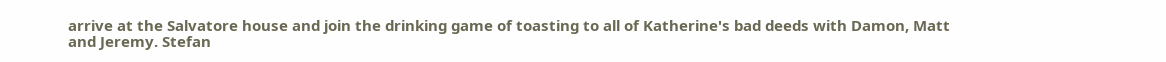arrive at the Salvatore house and join the drinking game of toasting to all of Katherine's bad deeds with Damon, Matt and Jeremy. Stefan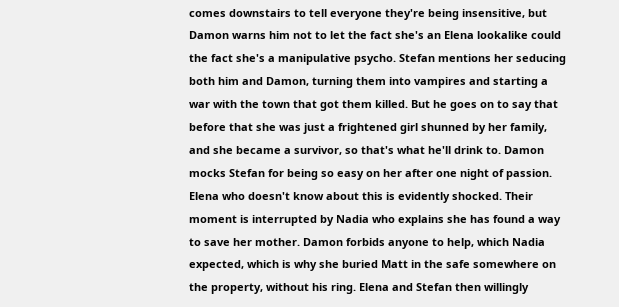comes downstairs to tell everyone they're being insensitive, but Damon warns him not to let the fact she's an Elena lookalike could the fact she's a manipulative psycho. Stefan mentions her seducing both him and Damon, turning them into vampires and starting a war with the town that got them killed. But he goes on to say that before that she was just a frightened girl shunned by her family, and she became a survivor, so that's what he'll drink to. Damon mocks Stefan for being so easy on her after one night of passion. Elena who doesn't know about this is evidently shocked. Their moment is interrupted by Nadia who explains she has found a way to save her mother. Damon forbids anyone to help, which Nadia expected, which is why she buried Matt in the safe somewhere on the property, without his ring. Elena and Stefan then willingly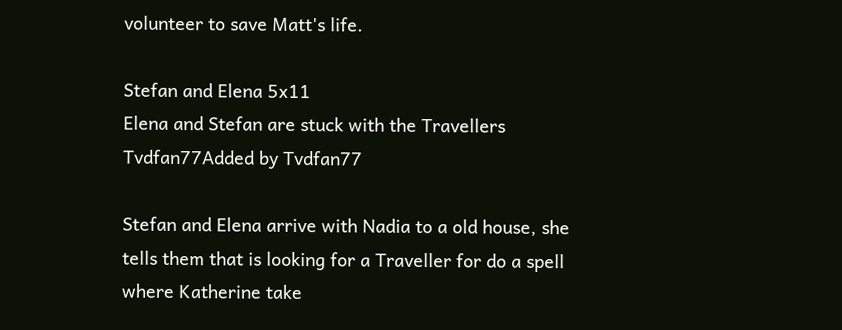volunteer to save Matt's life.

Stefan and Elena 5x11
Elena and Stefan are stuck with the Travellers
Tvdfan77Added by Tvdfan77

Stefan and Elena arrive with Nadia to a old house, she tells them that is looking for a Traveller for do a spell where Katherine take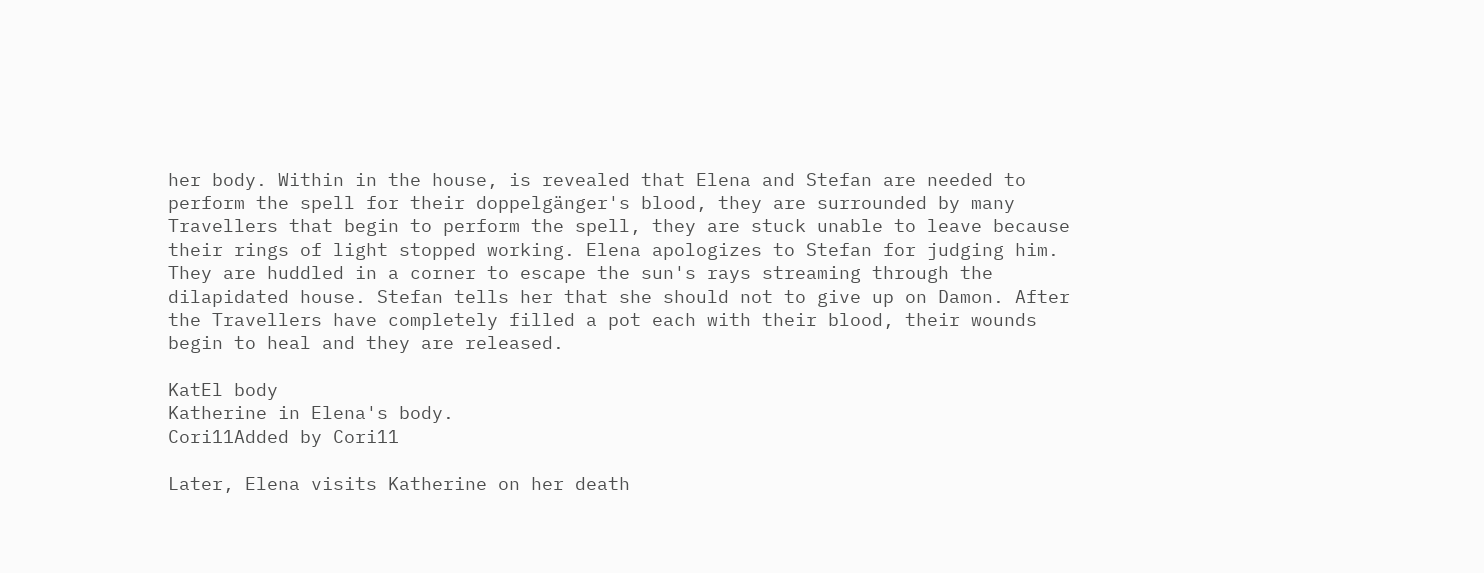her body. Within in the house, is revealed that Elena and Stefan are needed to perform the spell for their doppelgänger's blood, they are surrounded by many Travellers that begin to perform the spell, they are stuck unable to leave because their rings of light stopped working. Elena apologizes to Stefan for judging him. They are huddled in a corner to escape the sun's rays streaming through the dilapidated house. Stefan tells her that she should not to give up on Damon. After the Travellers have completely filled a pot each with their blood, their wounds begin to heal and they are released.

KatEl body
Katherine in Elena's body.
Cori11Added by Cori11

Later, Elena visits Katherine on her death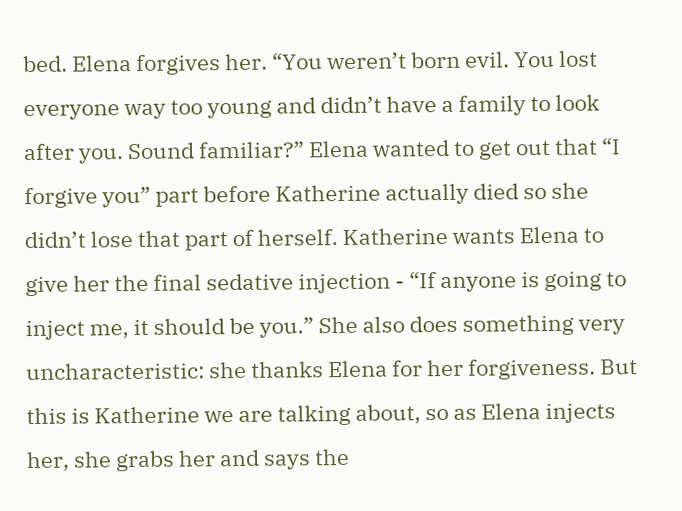bed. Elena forgives her. “You weren’t born evil. You lost everyone way too young and didn’t have a family to look after you. Sound familiar?” Elena wanted to get out that “I forgive you” part before Katherine actually died so she didn’t lose that part of herself. Katherine wants Elena to give her the final sedative injection - “If anyone is going to inject me, it should be you.” She also does something very uncharacteristic: she thanks Elena for her forgiveness. But this is Katherine we are talking about, so as Elena injects her, she grabs her and says the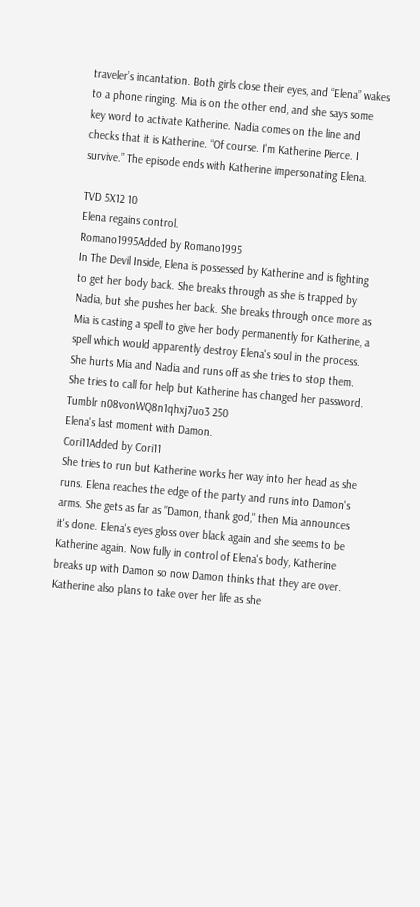traveler’s incantation. Both girls close their eyes, and “Elena” wakes to a phone ringing. Mia is on the other end, and she says some key word to activate Katherine. Nadia comes on the line and checks that it is Katherine. “Of course. I'm Katherine Pierce. I survive.” The episode ends with Katherine impersonating Elena.

TVD 5X12 10
Elena regains control.
Romano1995Added by Romano1995
In The Devil Inside, Elena is possessed by Katherine and is fighting to get her body back. She breaks through as she is trapped by Nadia, but she pushes her back. She breaks through once more as Mia is casting a spell to give her body permanently for Katherine, a spell which would apparently destroy Elena's soul in the process. She hurts Mia and Nadia and runs off as she tries to stop them. She tries to call for help but Katherine has changed her password.
Tumblr n08vonWQ8n1qhxj7uo3 250
Elena's last moment with Damon.
Cori11Added by Cori11
She tries to run but Katherine works her way into her head as she runs. Elena reaches the edge of the party and runs into Damon's arms. She gets as far as "Damon, thank god," then Mia announces it's done. Elena's eyes gloss over black again and she seems to be Katherine again. Now fully in control of Elena's body, Katherine breaks up with Damon so now Damon thinks that they are over. Katherine also plans to take over her life as she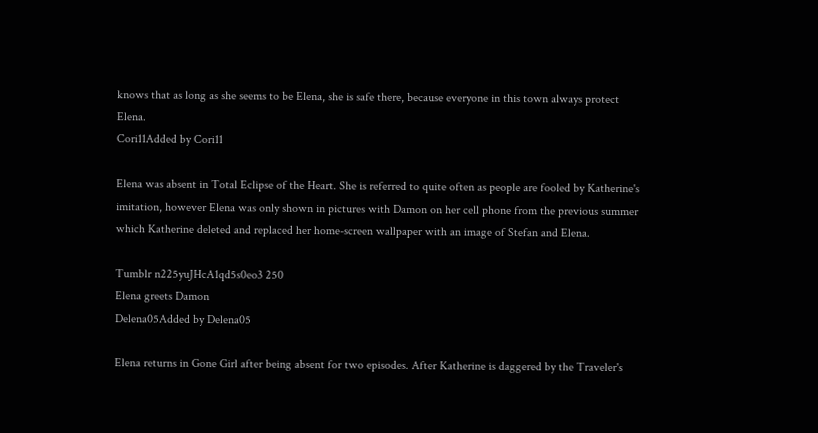knows that as long as she seems to be Elena, she is safe there, because everyone in this town always protect Elena.
Cori11Added by Cori11

Elena was absent in Total Eclipse of the Heart. She is referred to quite often as people are fooled by Katherine's imitation, however Elena was only shown in pictures with Damon on her cell phone from the previous summer which Katherine deleted and replaced her home-screen wallpaper with an image of Stefan and Elena.

Tumblr n225yuJHcA1qd5s0eo3 250
Elena greets Damon
Delena05Added by Delena05

Elena returns in Gone Girl after being absent for two episodes. After Katherine is daggered by the Traveler's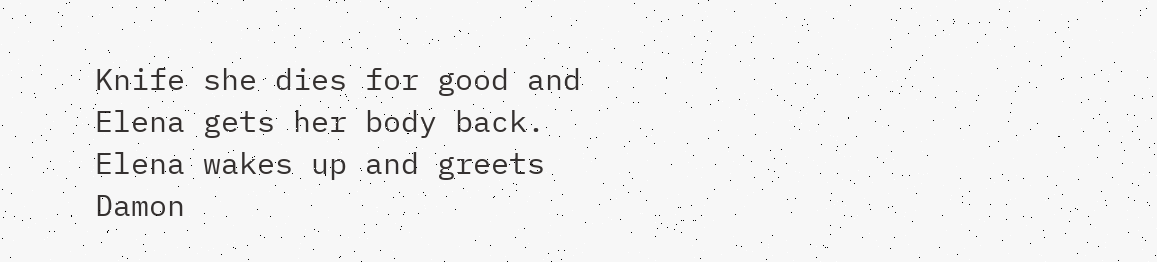Knife she dies for good and Elena gets her body back. Elena wakes up and greets Damon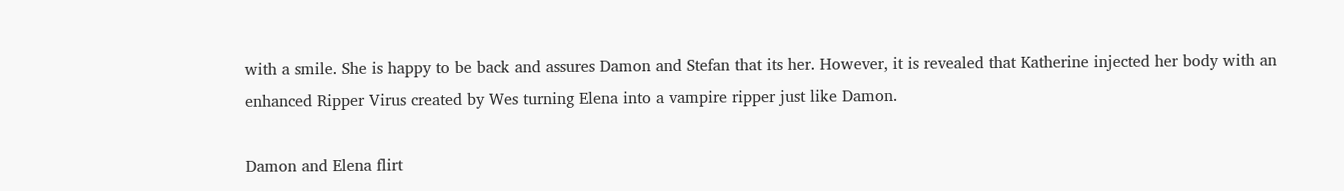with a smile. She is happy to be back and assures Damon and Stefan that its her. However, it is revealed that Katherine injected her body with an enhanced Ripper Virus created by Wes turning Elena into a vampire ripper just like Damon.

Damon and Elena flirt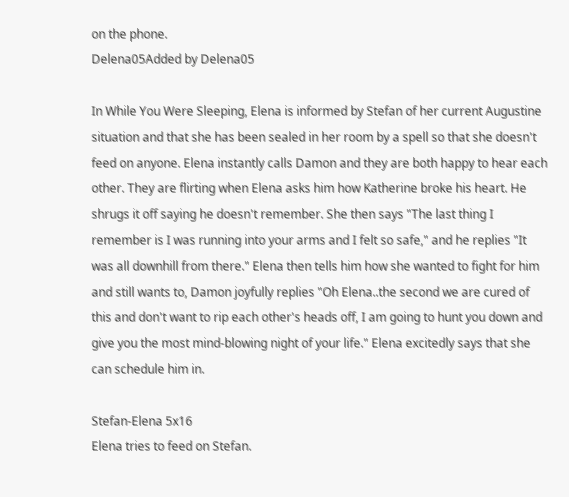on the phone.
Delena05Added by Delena05

In While You Were Sleeping, Elena is informed by Stefan of her current Augustine situation and that she has been sealed in her room by a spell so that she doesn't feed on anyone. Elena instantly calls Damon and they are both happy to hear each other. They are flirting when Elena asks him how Katherine broke his heart. He shrugs it off saying he doesn't remember. She then says "The last thing I remember is I was running into your arms and I felt so safe," and he replies "It was all downhill from there." Elena then tells him how she wanted to fight for him and still wants to, Damon joyfully replies "Oh Elena..the second we are cured of this and don't want to rip each other's heads off, I am going to hunt you down and give you the most mind-blowing night of your life." Elena excitedly says that she can schedule him in.

Stefan-Elena 5x16
Elena tries to feed on Stefan.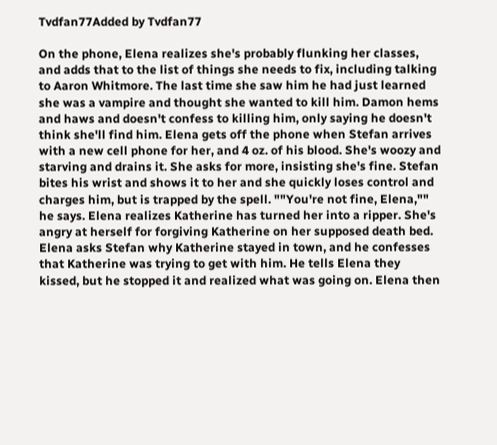Tvdfan77Added by Tvdfan77

On the phone, Elena realizes she's probably flunking her classes, and adds that to the list of things she needs to fix, including talking to Aaron Whitmore. The last time she saw him he had just learned she was a vampire and thought she wanted to kill him. Damon hems and haws and doesn't confess to killing him, only saying he doesn't think she'll find him. Elena gets off the phone when Stefan arrives with a new cell phone for her, and 4 oz. of his blood. She's woozy and starving and drains it. She asks for more, insisting she's fine. Stefan bites his wrist and shows it to her and she quickly loses control and charges him, but is trapped by the spell. ""You're not fine, Elena,"" he says. Elena realizes Katherine has turned her into a ripper. She's angry at herself for forgiving Katherine on her supposed death bed. Elena asks Stefan why Katherine stayed in town, and he confesses that Katherine was trying to get with him. He tells Elena they kissed, but he stopped it and realized what was going on. Elena then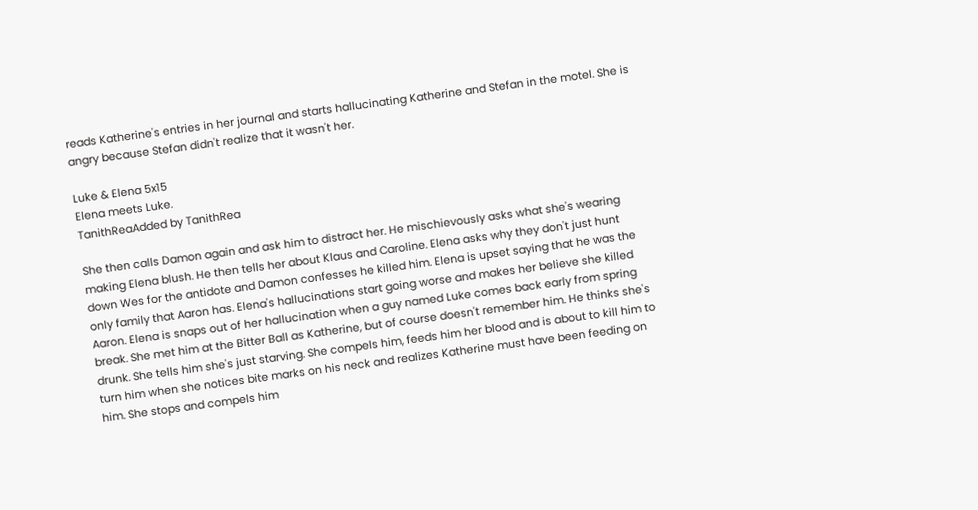reads Katherine's entries in her journal and starts hallucinating Katherine and Stefan in the motel. She is angry because Stefan didn't realize that it wasn't her.

Luke & Elena 5x15
Elena meets Luke.
TanithReaAdded by TanithRea

She then calls Damon again and ask him to distract her. He mischievously asks what she's wearing making Elena blush. He then tells her about Klaus and Caroline. Elena asks why they don't just hunt down Wes for the antidote and Damon confesses he killed him. Elena is upset saying that he was the only family that Aaron has. Elena's hallucinations start going worse and makes her believe she killed Aaron. Elena is snaps out of her hallucination when a guy named Luke comes back early from spring break. She met him at the Bitter Ball as Katherine, but of course doesn't remember him. He thinks she's drunk. She tells him she's just starving. She compels him, feeds him her blood and is about to kill him to turn him when she notices bite marks on his neck and realizes Katherine must have been feeding on him. She stops and compels him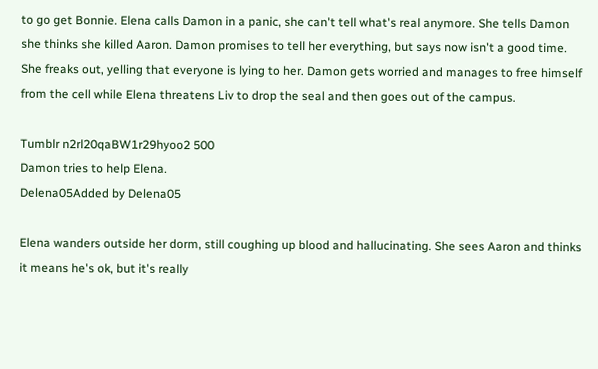to go get Bonnie. Elena calls Damon in a panic, she can't tell what's real anymore. She tells Damon she thinks she killed Aaron. Damon promises to tell her everything, but says now isn't a good time. She freaks out, yelling that everyone is lying to her. Damon gets worried and manages to free himself from the cell while Elena threatens Liv to drop the seal and then goes out of the campus.

Tumblr n2rl20qaBW1r29hyoo2 500
Damon tries to help Elena.
Delena05Added by Delena05

Elena wanders outside her dorm, still coughing up blood and hallucinating. She sees Aaron and thinks it means he's ok, but it's really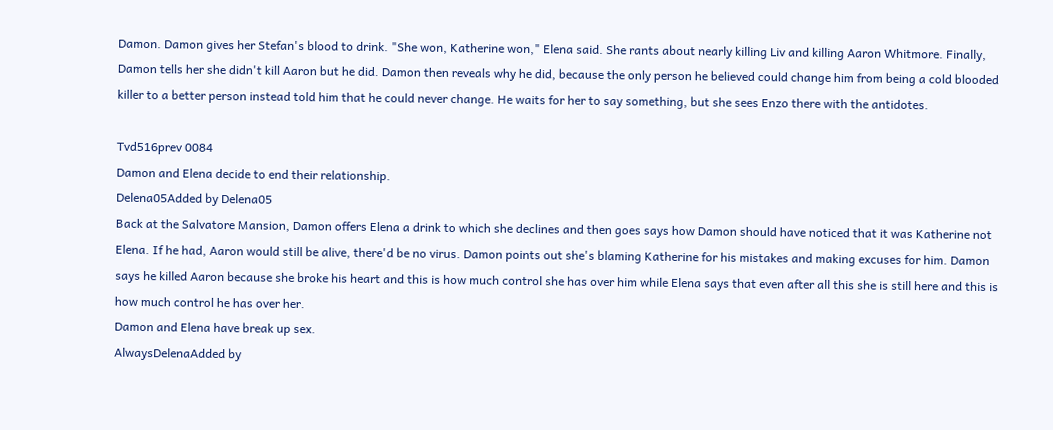Damon. Damon gives her Stefan's blood to drink. "She won, Katherine won," Elena said. She rants about nearly killing Liv and killing Aaron Whitmore. Finally, Damon tells her she didn't kill Aaron but he did. Damon then reveals why he did, because the only person he believed could change him from being a cold blooded killer to a better person instead told him that he could never change. He waits for her to say something, but she sees Enzo there with the antidotes.

Tvd516prev 0084
Damon and Elena decide to end their relationship.
Delena05Added by Delena05
Back at the Salvatore Mansion, Damon offers Elena a drink to which she declines and then goes says how Damon should have noticed that it was Katherine not Elena. If he had, Aaron would still be alive, there'd be no virus. Damon points out she's blaming Katherine for his mistakes and making excuses for him. Damon says he killed Aaron because she broke his heart and this is how much control she has over him while Elena says that even after all this she is still here and this is how much control he has over her.
Damon and Elena have break up sex.
AlwaysDelenaAdded by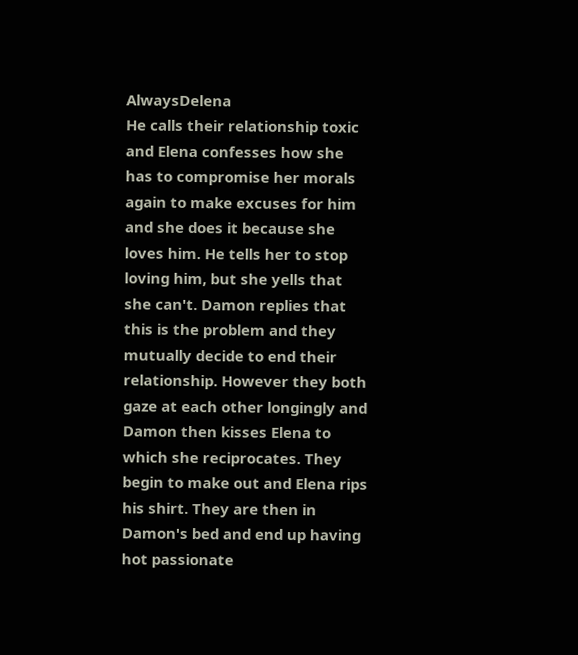AlwaysDelena
He calls their relationship toxic and Elena confesses how she has to compromise her morals again to make excuses for him and she does it because she loves him. He tells her to stop loving him, but she yells that she can't. Damon replies that this is the problem and they mutually decide to end their relationship. However they both gaze at each other longingly and Damon then kisses Elena to which she reciprocates. They begin to make out and Elena rips his shirt. They are then in Damon's bed and end up having hot passionate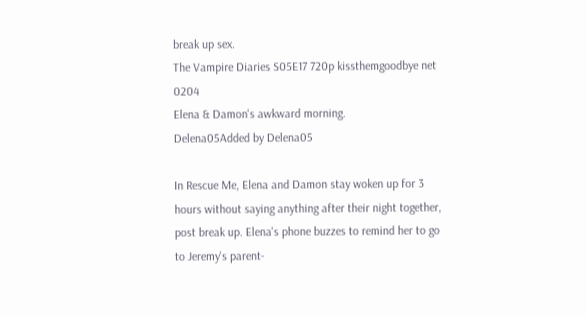break up sex.
The Vampire Diaries S05E17 720p kissthemgoodbye net 0204
Elena & Damon's awkward morning.
Delena05Added by Delena05

In Rescue Me, Elena and Damon stay woken up for 3 hours without saying anything after their night together, post break up. Elena's phone buzzes to remind her to go to Jeremy's parent-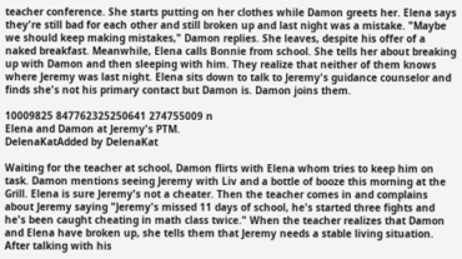teacher conference. She starts putting on her clothes while Damon greets her. Elena says they're still bad for each other and still broken up and last night was a mistake. "Maybe we should keep making mistakes," Damon replies. She leaves, despite his offer of a naked breakfast. Meanwhile, Elena calls Bonnie from school. She tells her about breaking up with Damon and then sleeping with him. They realize that neither of them knows where Jeremy was last night. Elena sits down to talk to Jeremy's guidance counselor and finds she's not his primary contact but Damon is. Damon joins them.

10009825 847762325250641 274755009 n
Elena and Damon at Jeremy's PTM.
DelenaKatAdded by DelenaKat

Waiting for the teacher at school, Damon flirts with Elena whom tries to keep him on task. Damon mentions seeing Jeremy with Liv and a bottle of booze this morning at the Grill. Elena is sure Jeremy's not a cheater. Then the teacher comes in and complains about Jeremy saying "Jeremy's missed 11 days of school, he's started three fights and he's been caught cheating in math class twice." When the teacher realizes that Damon and Elena have broken up, she tells them that Jeremy needs a stable living situation. After talking with his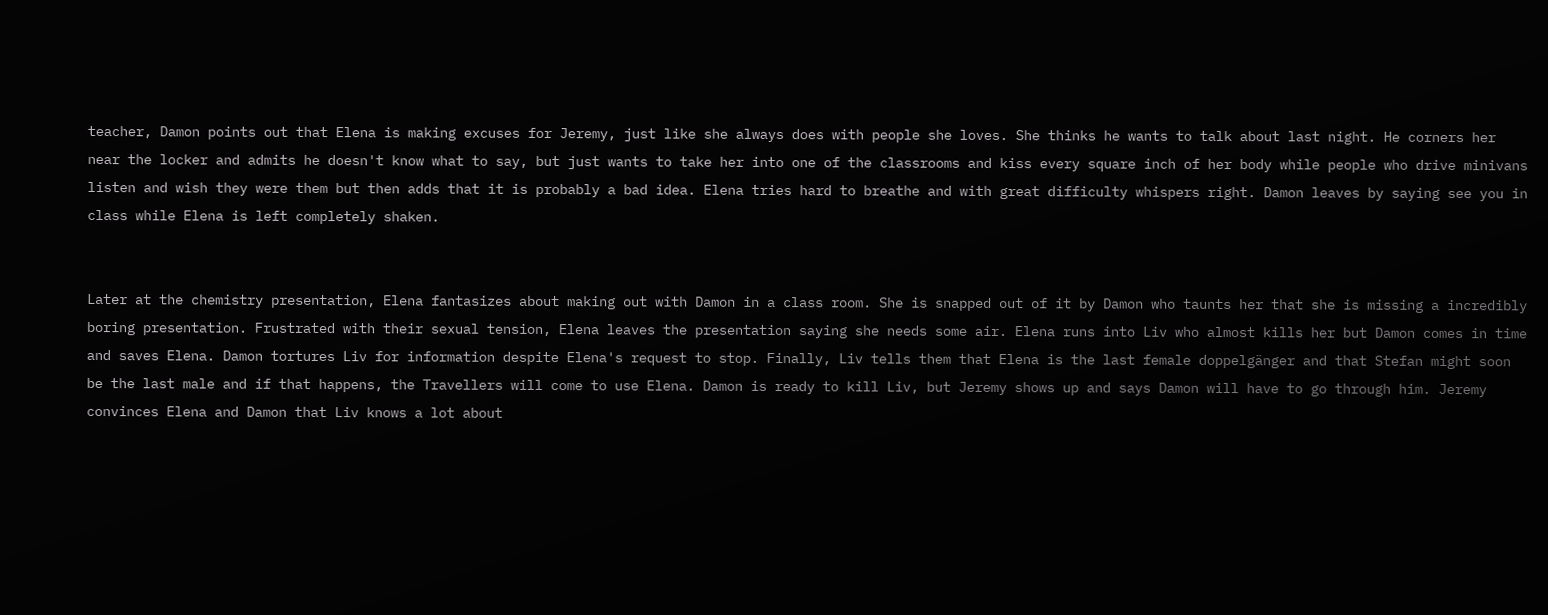teacher, Damon points out that Elena is making excuses for Jeremy, just like she always does with people she loves. She thinks he wants to talk about last night. He corners her near the locker and admits he doesn't know what to say, but just wants to take her into one of the classrooms and kiss every square inch of her body while people who drive minivans listen and wish they were them but then adds that it is probably a bad idea. Elena tries hard to breathe and with great difficulty whispers right. Damon leaves by saying see you in class while Elena is left completely shaken.


Later at the chemistry presentation, Elena fantasizes about making out with Damon in a class room. She is snapped out of it by Damon who taunts her that she is missing a incredibly boring presentation. Frustrated with their sexual tension, Elena leaves the presentation saying she needs some air. Elena runs into Liv who almost kills her but Damon comes in time and saves Elena. Damon tortures Liv for information despite Elena's request to stop. Finally, Liv tells them that Elena is the last female doppelgänger and that Stefan might soon be the last male and if that happens, the Travellers will come to use Elena. Damon is ready to kill Liv, but Jeremy shows up and says Damon will have to go through him. Jeremy convinces Elena and Damon that Liv knows a lot about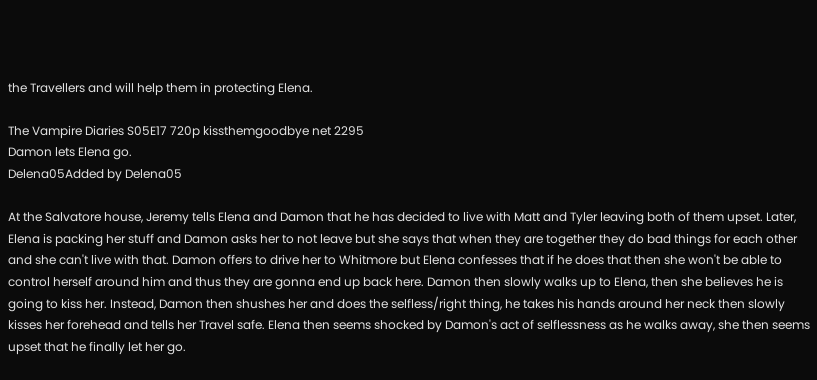the Travellers and will help them in protecting Elena.

The Vampire Diaries S05E17 720p kissthemgoodbye net 2295
Damon lets Elena go.
Delena05Added by Delena05

At the Salvatore house, Jeremy tells Elena and Damon that he has decided to live with Matt and Tyler leaving both of them upset. Later, Elena is packing her stuff and Damon asks her to not leave but she says that when they are together they do bad things for each other and she can't live with that. Damon offers to drive her to Whitmore but Elena confesses that if he does that then she won't be able to control herself around him and thus they are gonna end up back here. Damon then slowly walks up to Elena, then she believes he is going to kiss her. Instead, Damon then shushes her and does the selfless/right thing, he takes his hands around her neck then slowly kisses her forehead and tells her Travel safe. Elena then seems shocked by Damon's act of selflessness as he walks away, she then seems upset that he finally let her go.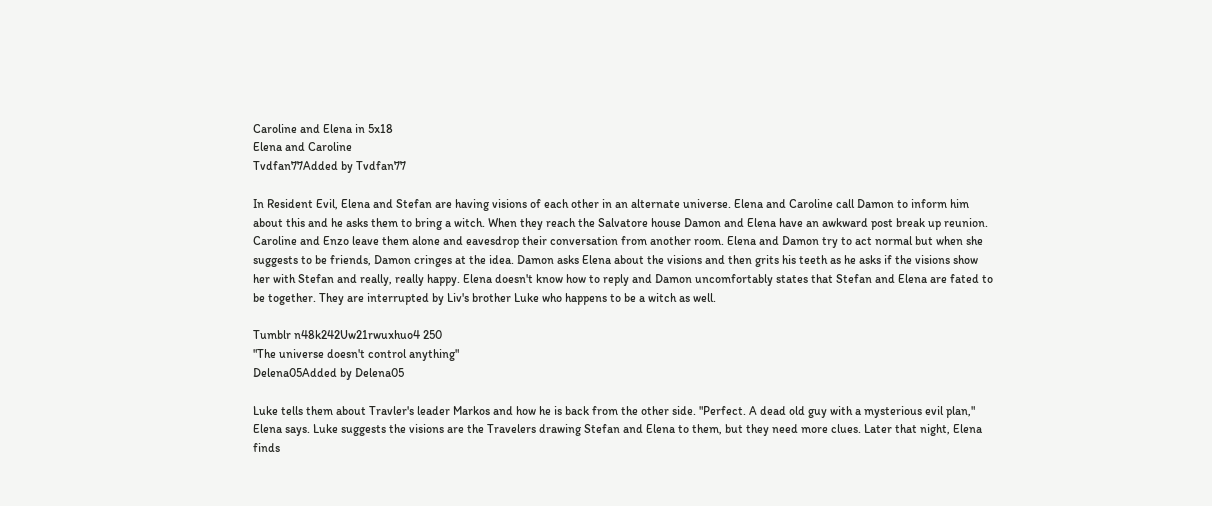Caroline and Elena in 5x18
Elena and Caroline
Tvdfan77Added by Tvdfan77

In Resident Evil, Elena and Stefan are having visions of each other in an alternate universe. Elena and Caroline call Damon to inform him about this and he asks them to bring a witch. When they reach the Salvatore house Damon and Elena have an awkward post break up reunion. Caroline and Enzo leave them alone and eavesdrop their conversation from another room. Elena and Damon try to act normal but when she suggests to be friends, Damon cringes at the idea. Damon asks Elena about the visions and then grits his teeth as he asks if the visions show her with Stefan and really, really happy. Elena doesn't know how to reply and Damon uncomfortably states that Stefan and Elena are fated to be together. They are interrupted by Liv's brother Luke who happens to be a witch as well.

Tumblr n48k242Uw21rwuxhuo4 250
"The universe doesn't control anything"
Delena05Added by Delena05

Luke tells them about Travler's leader Markos and how he is back from the other side. "Perfect. A dead old guy with a mysterious evil plan," Elena says. Luke suggests the visions are the Travelers drawing Stefan and Elena to them, but they need more clues. Later that night, Elena finds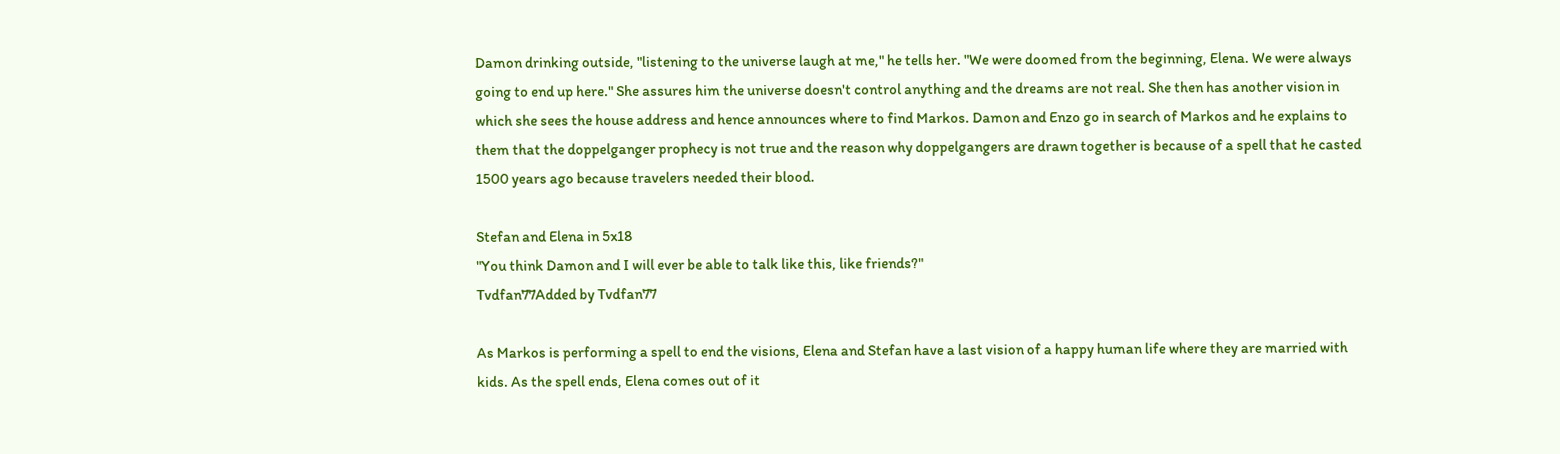Damon drinking outside, "listening to the universe laugh at me," he tells her. "We were doomed from the beginning, Elena. We were always going to end up here." She assures him the universe doesn't control anything and the dreams are not real. She then has another vision in which she sees the house address and hence announces where to find Markos. Damon and Enzo go in search of Markos and he explains to them that the doppelganger prophecy is not true and the reason why doppelgangers are drawn together is because of a spell that he casted 1500 years ago because travelers needed their blood.

Stefan and Elena in 5x18
"You think Damon and I will ever be able to talk like this, like friends?"
Tvdfan77Added by Tvdfan77

As Markos is performing a spell to end the visions, Elena and Stefan have a last vision of a happy human life where they are married with kids. As the spell ends, Elena comes out of it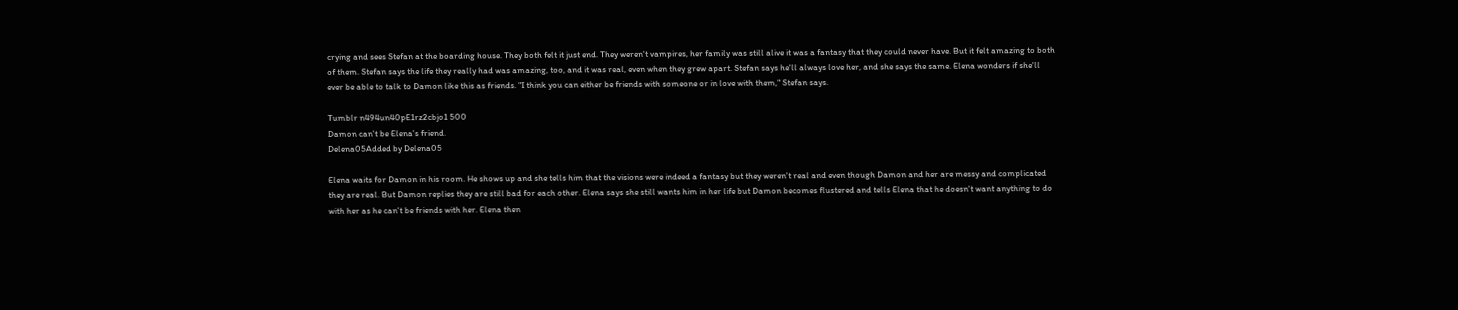crying and sees Stefan at the boarding house. They both felt it just end. They weren't vampires, her family was still alive it was a fantasy that they could never have. But it felt amazing to both of them. Stefan says the life they really had was amazing, too, and it was real, even when they grew apart. Stefan says he'll always love her, and she says the same. Elena wonders if she'll ever be able to talk to Damon like this as friends. "I think you can either be friends with someone or in love with them," Stefan says.

Tumblr n494un40pE1rz2cbjo1 500
Damon can't be Elena's friend.
Delena05Added by Delena05

Elena waits for Damon in his room. He shows up and she tells him that the visions were indeed a fantasy but they weren't real and even though Damon and her are messy and complicated they are real. But Damon replies they are still bad for each other. Elena says she still wants him in her life but Damon becomes flustered and tells Elena that he doesn't want anything to do with her as he can't be friends with her. Elena then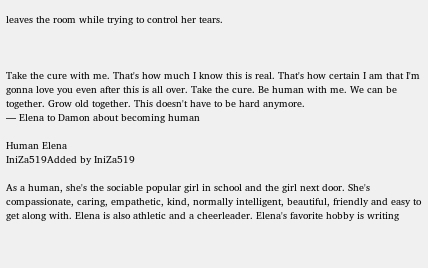leaves the room while trying to control her tears.



Take the cure with me. That's how much I know this is real. That's how certain I am that I'm gonna love you even after this is all over. Take the cure. Be human with me. We can be together. Grow old together. This doesn't have to be hard anymore.
— Elena to Damon about becoming human

Human Elena
IniZa519Added by IniZa519

As a human, she's the sociable popular girl in school and the girl next door. She's compassionate, caring, empathetic, kind, normally intelligent, beautiful, friendly and easy to get along with. Elena is also athletic and a cheerleader. Elena's favorite hobby is writing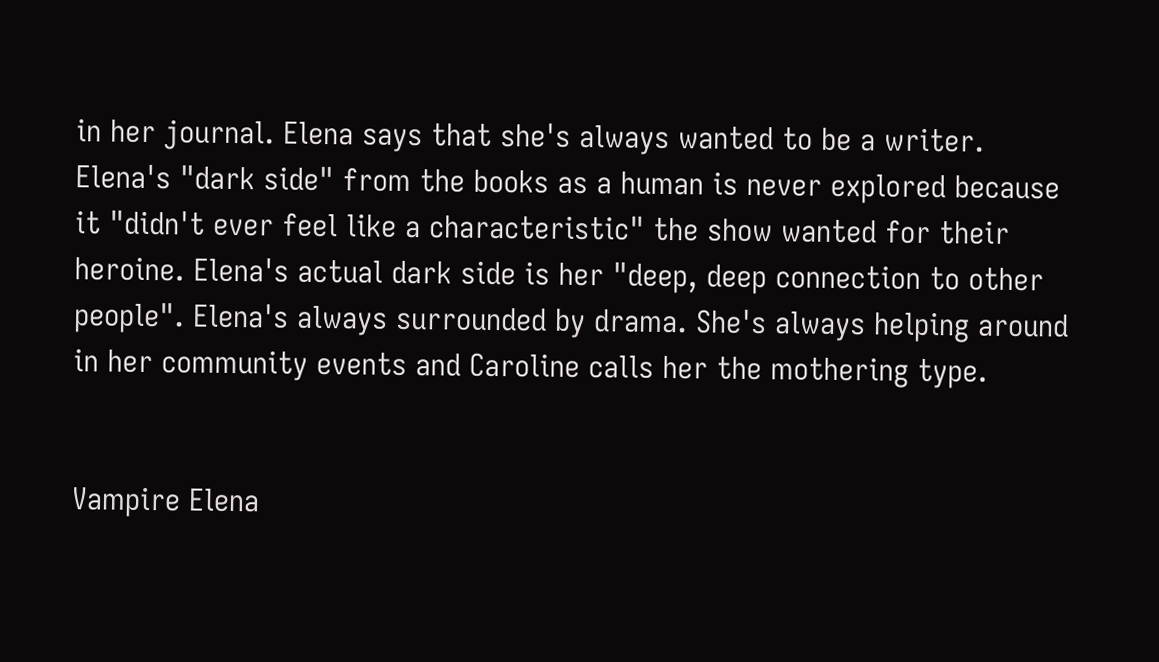in her journal. Elena says that she's always wanted to be a writer. Elena's "dark side" from the books as a human is never explored because it "didn't ever feel like a characteristic" the show wanted for their heroine. Elena's actual dark side is her "deep, deep connection to other people". Elena's always surrounded by drama. She's always helping around in her community events and Caroline calls her the mothering type.


Vampire Elena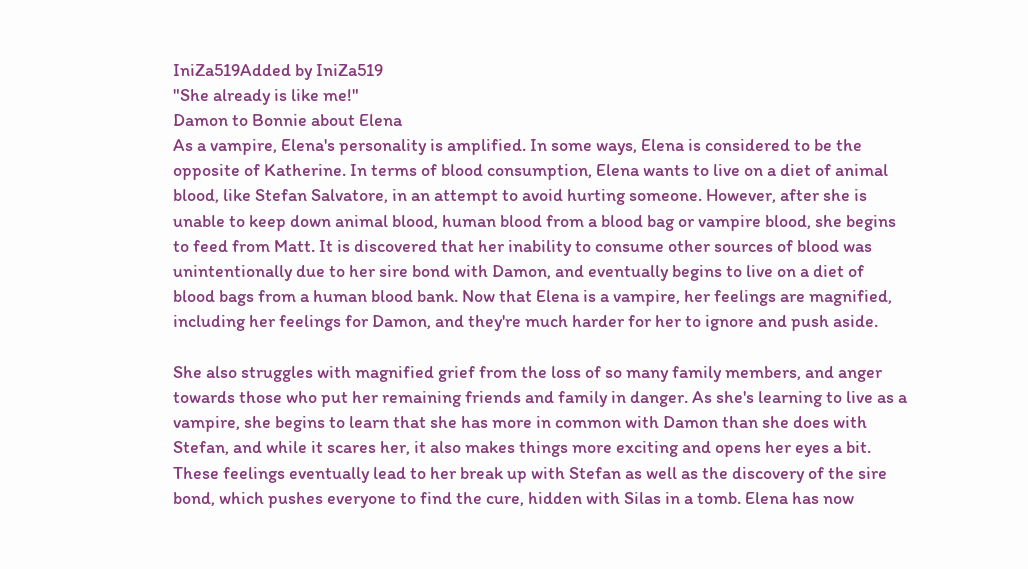IniZa519Added by IniZa519
"She already is like me!"
Damon to Bonnie about Elena
As a vampire, Elena's personality is amplified. In some ways, Elena is considered to be the opposite of Katherine. In terms of blood consumption, Elena wants to live on a diet of animal blood, like Stefan Salvatore, in an attempt to avoid hurting someone. However, after she is unable to keep down animal blood, human blood from a blood bag or vampire blood, she begins to feed from Matt. It is discovered that her inability to consume other sources of blood was unintentionally due to her sire bond with Damon, and eventually begins to live on a diet of blood bags from a human blood bank. Now that Elena is a vampire, her feelings are magnified, including her feelings for Damon, and they're much harder for her to ignore and push aside.

She also struggles with magnified grief from the loss of so many family members, and anger towards those who put her remaining friends and family in danger. As she's learning to live as a vampire, she begins to learn that she has more in common with Damon than she does with Stefan, and while it scares her, it also makes things more exciting and opens her eyes a bit. These feelings eventually lead to her break up with Stefan as well as the discovery of the sire bond, which pushes everyone to find the cure, hidden with Silas in a tomb. Elena has now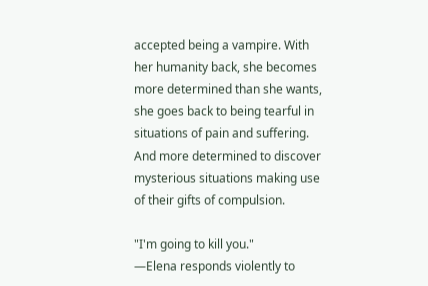accepted being a vampire. With her humanity back, she becomes more determined than she wants, she goes back to being tearful in situations of pain and suffering. And more determined to discover mysterious situations making use of their gifts of compulsion.

"I'm going to kill you."
—Elena responds violently to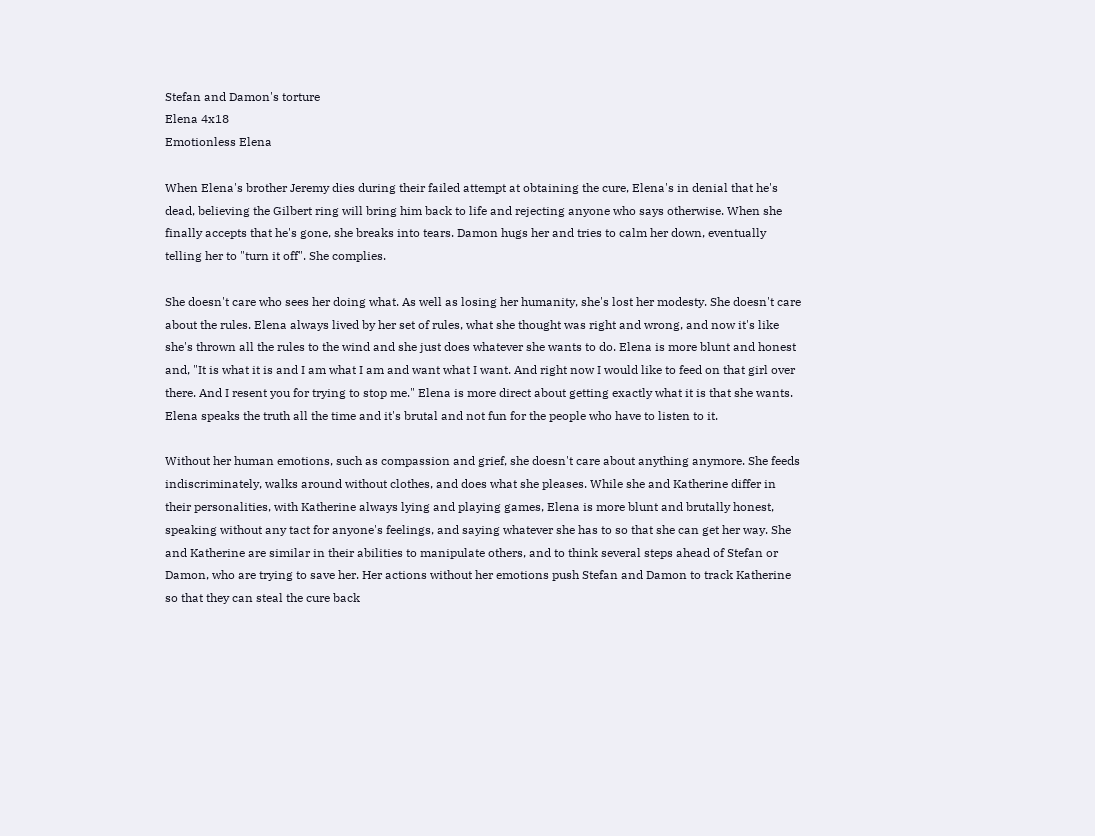Stefan and Damon's torture
Elena 4x18
Emotionless Elena

When Elena's brother Jeremy dies during their failed attempt at obtaining the cure, Elena's in denial that he's dead, believing the Gilbert ring will bring him back to life and rejecting anyone who says otherwise. When she finally accepts that he's gone, she breaks into tears. Damon hugs her and tries to calm her down, eventually telling her to "turn it off". She complies.

She doesn't care who sees her doing what. As well as losing her humanity, she's lost her modesty. She doesn't care about the rules. Elena always lived by her set of rules, what she thought was right and wrong, and now it's like she's thrown all the rules to the wind and she just does whatever she wants to do. Elena is more blunt and honest and, "It is what it is and I am what I am and want what I want. And right now I would like to feed on that girl over there. And I resent you for trying to stop me." Elena is more direct about getting exactly what it is that she wants. Elena speaks the truth all the time and it's brutal and not fun for the people who have to listen to it.

Without her human emotions, such as compassion and grief, she doesn't care about anything anymore. She feeds indiscriminately, walks around without clothes, and does what she pleases. While she and Katherine differ in their personalities, with Katherine always lying and playing games, Elena is more blunt and brutally honest, speaking without any tact for anyone's feelings, and saying whatever she has to so that she can get her way. She and Katherine are similar in their abilities to manipulate others, and to think several steps ahead of Stefan or Damon, who are trying to save her. Her actions without her emotions push Stefan and Damon to track Katherine so that they can steal the cure back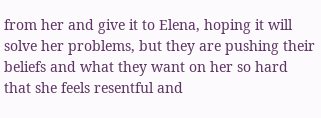from her and give it to Elena, hoping it will solve her problems, but they are pushing their beliefs and what they want on her so hard that she feels resentful and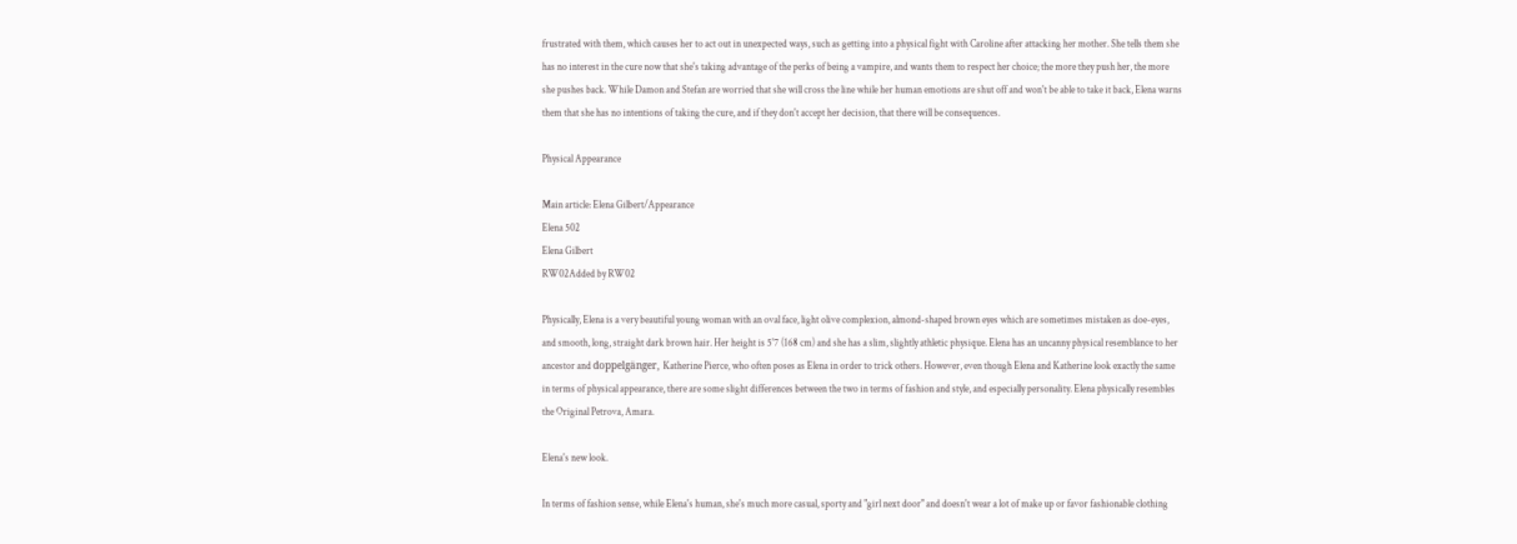frustrated with them, which causes her to act out in unexpected ways, such as getting into a physical fight with Caroline after attacking her mother. She tells them she has no interest in the cure now that she's taking advantage of the perks of being a vampire, and wants them to respect her choice; the more they push her, the more she pushes back. While Damon and Stefan are worried that she will cross the line while her human emotions are shut off and won't be able to take it back, Elena warns them that she has no intentions of taking the cure, and if they don't accept her decision, that there will be consequences.

Physical Appearance

Main article: Elena Gilbert/Appearance
Elena 502
Elena Gilbert
RW02Added by RW02

Physically, Elena is a very beautiful young woman with an oval face, light olive complexion, almond-shaped brown eyes which are sometimes mistaken as doe-eyes, and smooth, long, straight dark brown hair. Her height is 5'7 (168 cm) and she has a slim, slightly athletic physique. Elena has an uncanny physical resemblance to her ancestor and doppelgänger, Katherine Pierce, who often poses as Elena in order to trick others. However, even though Elena and Katherine look exactly the same in terms of physical appearance, there are some slight differences between the two in terms of fashion and style, and especially personality. Elena physically resembles the Original Petrova, Amara.

Elena's new look.

In terms of fashion sense, while Elena's human, she's much more casual, sporty and "girl next door" and doesn't wear a lot of make up or favor fashionable clothing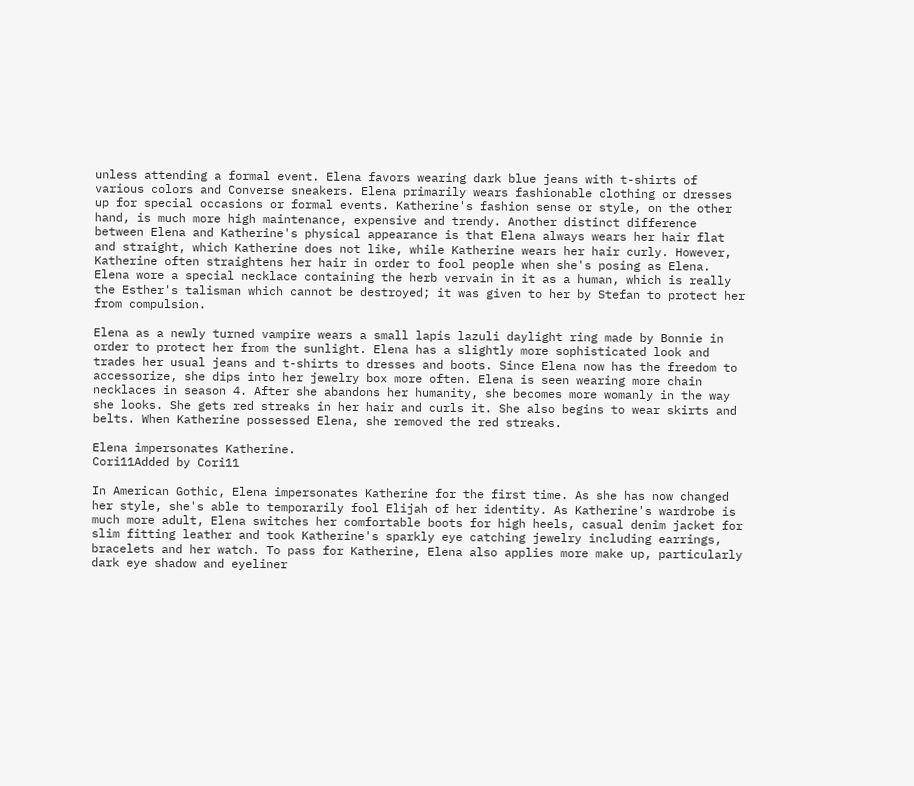unless attending a formal event. Elena favors wearing dark blue jeans with t-shirts of various colors and Converse sneakers. Elena primarily wears fashionable clothing or dresses up for special occasions or formal events. Katherine's fashion sense or style, on the other hand, is much more high maintenance, expensive and trendy. Another distinct difference between Elena and Katherine's physical appearance is that Elena always wears her hair flat and straight, which Katherine does not like, while Katherine wears her hair curly. However, Katherine often straightens her hair in order to fool people when she's posing as Elena. Elena wore a special necklace containing the herb vervain in it as a human, which is really the Esther's talisman which cannot be destroyed; it was given to her by Stefan to protect her from compulsion.

Elena as a newly turned vampire wears a small lapis lazuli daylight ring made by Bonnie in order to protect her from the sunlight. Elena has a slightly more sophisticated look and trades her usual jeans and t-shirts to dresses and boots. Since Elena now has the freedom to accessorize, she dips into her jewelry box more often. Elena is seen wearing more chain necklaces in season 4. After she abandons her humanity, she becomes more womanly in the way she looks. She gets red streaks in her hair and curls it. She also begins to wear skirts and belts. When Katherine possessed Elena, she removed the red streaks.

Elena impersonates Katherine.
Cori11Added by Cori11

In American Gothic, Elena impersonates Katherine for the first time. As she has now changed her style, she's able to temporarily fool Elijah of her identity. As Katherine's wardrobe is much more adult, Elena switches her comfortable boots for high heels, casual denim jacket for slim fitting leather and took Katherine's sparkly eye catching jewelry including earrings, bracelets and her watch. To pass for Katherine, Elena also applies more make up, particularly dark eye shadow and eyeliner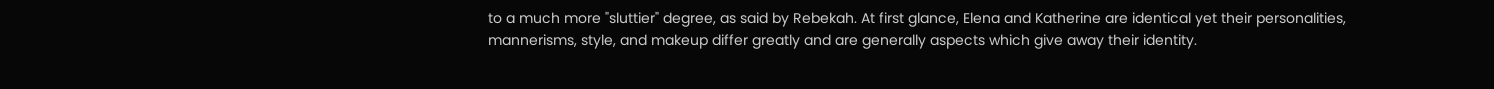to a much more "sluttier" degree, as said by Rebekah. At first glance, Elena and Katherine are identical yet their personalities, mannerisms, style, and makeup differ greatly and are generally aspects which give away their identity.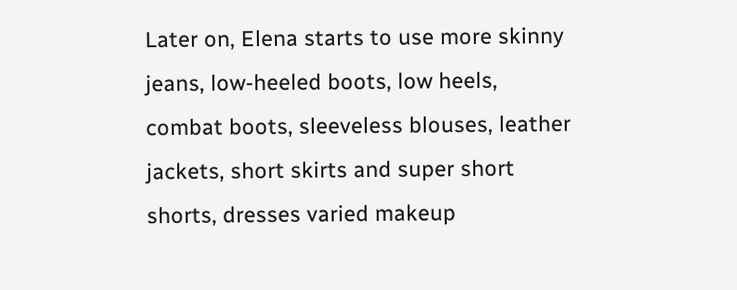Later on, Elena starts to use more skinny jeans, low-heeled boots, low heels, combat boots, sleeveless blouses, leather jackets, short skirts and super short shorts, dresses varied makeup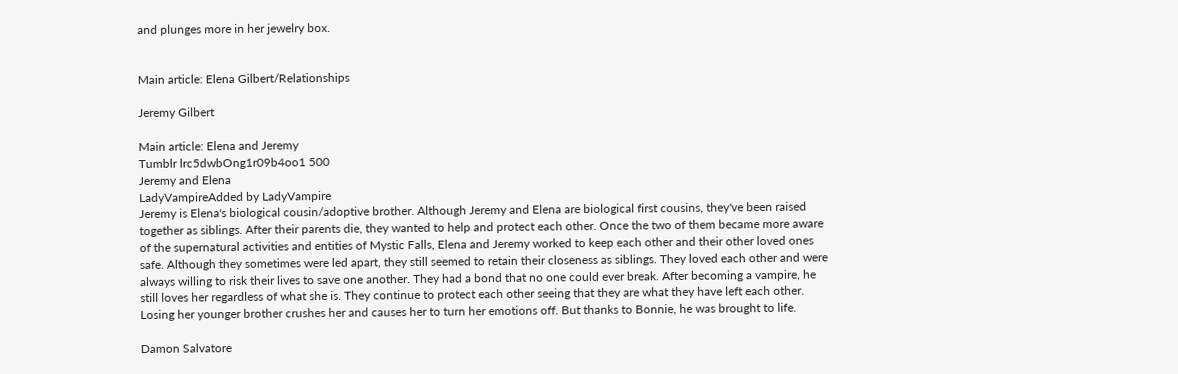and plunges more in her jewelry box.


Main article: Elena Gilbert/Relationships

Jeremy Gilbert

Main article: Elena and Jeremy
Tumblr lrc5dwbOng1r09b4oo1 500
Jeremy and Elena
LadyVampireAdded by LadyVampire
Jeremy is Elena's biological cousin/adoptive brother. Although Jeremy and Elena are biological first cousins, they've been raised together as siblings. After their parents die, they wanted to help and protect each other. Once the two of them became more aware of the supernatural activities and entities of Mystic Falls, Elena and Jeremy worked to keep each other and their other loved ones safe. Although they sometimes were led apart, they still seemed to retain their closeness as siblings. They loved each other and were always willing to risk their lives to save one another. They had a bond that no one could ever break. After becoming a vampire, he still loves her regardless of what she is. They continue to protect each other seeing that they are what they have left each other. Losing her younger brother crushes her and causes her to turn her emotions off. But thanks to Bonnie, he was brought to life.

Damon Salvatore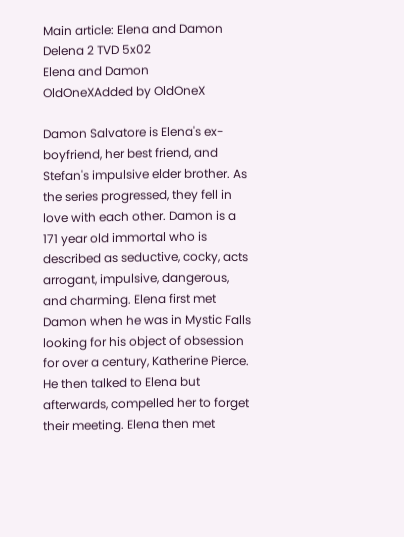Main article: Elena and Damon
Delena 2 TVD 5x02
Elena and Damon
OldOneXAdded by OldOneX

Damon Salvatore is Elena's ex-boyfriend, her best friend, and Stefan's impulsive elder brother. As the series progressed, they fell in love with each other. Damon is a 171 year old immortal who is described as seductive, cocky, acts arrogant, impulsive, dangerous, and charming. Elena first met Damon when he was in Mystic Falls looking for his object of obsession for over a century, Katherine Pierce. He then talked to Elena but afterwards, compelled her to forget their meeting. Elena then met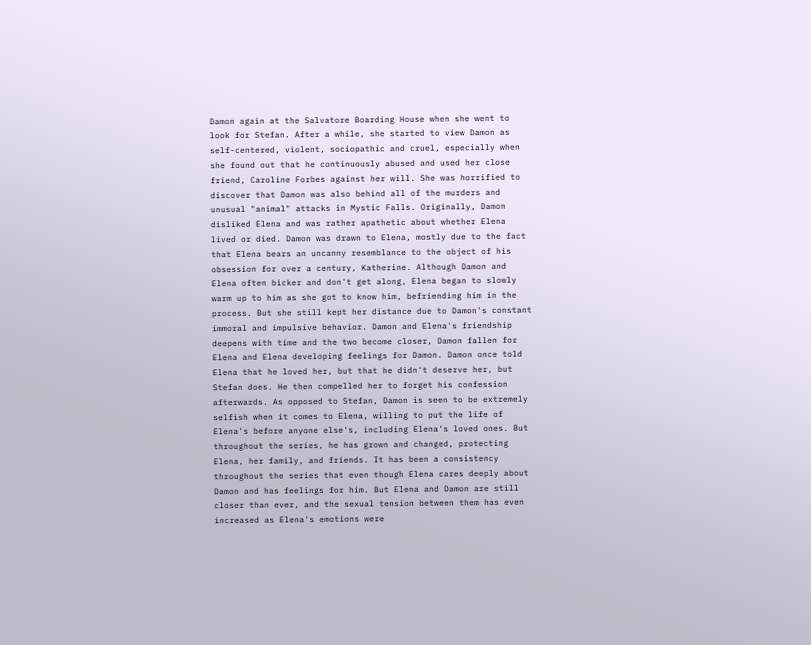Damon again at the Salvatore Boarding House when she went to look for Stefan. After a while, she started to view Damon as self-centered, violent, sociopathic and cruel, especially when she found out that he continuously abused and used her close friend, Caroline Forbes against her will. She was horrified to discover that Damon was also behind all of the murders and unusual "animal" attacks in Mystic Falls. Originally, Damon disliked Elena and was rather apathetic about whether Elena lived or died. Damon was drawn to Elena, mostly due to the fact that Elena bears an uncanny resemblance to the object of his obsession for over a century, Katherine. Although Damon and Elena often bicker and don't get along, Elena began to slowly warm up to him as she got to know him, befriending him in the process. But she still kept her distance due to Damon's constant immoral and impulsive behavior. Damon and Elena's friendship deepens with time and the two become closer, Damon fallen for Elena and Elena developing feelings for Damon. Damon once told Elena that he loved her, but that he didn't deserve her, but Stefan does. He then compelled her to forget his confession afterwards. As opposed to Stefan, Damon is seen to be extremely selfish when it comes to Elena, willing to put the life of Elena's before anyone else's, including Elena's loved ones. But throughout the series, he has grown and changed, protecting Elena, her family, and friends. It has been a consistency throughout the series that even though Elena cares deeply about Damon and has feelings for him. But Elena and Damon are still closer than ever, and the sexual tension between them has even increased as Elena's emotions were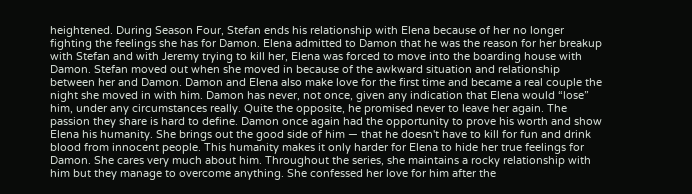heightened. During Season Four, Stefan ends his relationship with Elena because of her no longer fighting the feelings she has for Damon. Elena admitted to Damon that he was the reason for her breakup with Stefan and with Jeremy trying to kill her, Elena was forced to move into the boarding house with Damon. Stefan moved out when she moved in because of the awkward situation and relationship between her and Damon. Damon and Elena also make love for the first time and became a real couple the night she moved in with him. Damon has never, not once, given any indication that Elena would “lose” him, under any circumstances really. Quite the opposite, he promised never to leave her again. The passion they share is hard to define. Damon once again had the opportunity to prove his worth and show Elena his humanity. She brings out the good side of him — that he doesn't have to kill for fun and drink blood from innocent people. This humanity makes it only harder for Elena to hide her true feelings for Damon. She cares very much about him. Throughout the series, she maintains a rocky relationship with him but they manage to overcome anything. She confessed her love for him after the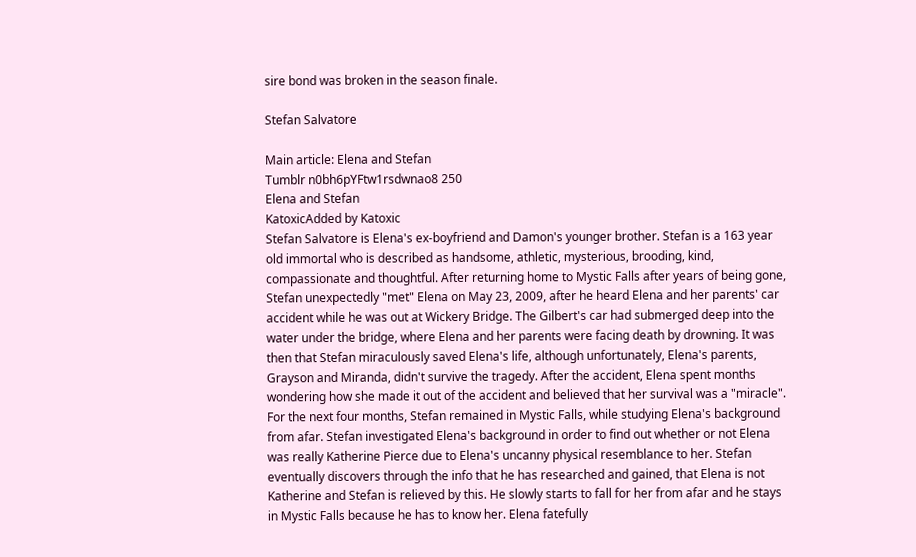sire bond was broken in the season finale.

Stefan Salvatore

Main article: Elena and Stefan
Tumblr n0bh6pYFtw1rsdwnao8 250
Elena and Stefan
KatoxicAdded by Katoxic
Stefan Salvatore is Elena's ex-boyfriend and Damon's younger brother. Stefan is a 163 year old immortal who is described as handsome, athletic, mysterious, brooding, kind, compassionate and thoughtful. After returning home to Mystic Falls after years of being gone, Stefan unexpectedly "met" Elena on May 23, 2009, after he heard Elena and her parents' car accident while he was out at Wickery Bridge. The Gilbert's car had submerged deep into the water under the bridge, where Elena and her parents were facing death by drowning. It was then that Stefan miraculously saved Elena's life, although unfortunately, Elena's parents, Grayson and Miranda, didn't survive the tragedy. After the accident, Elena spent months wondering how she made it out of the accident and believed that her survival was a "miracle". For the next four months, Stefan remained in Mystic Falls, while studying Elena's background from afar. Stefan investigated Elena's background in order to find out whether or not Elena was really Katherine Pierce due to Elena's uncanny physical resemblance to her. Stefan eventually discovers through the info that he has researched and gained, that Elena is not Katherine and Stefan is relieved by this. He slowly starts to fall for her from afar and he stays in Mystic Falls because he has to know her. Elena fatefully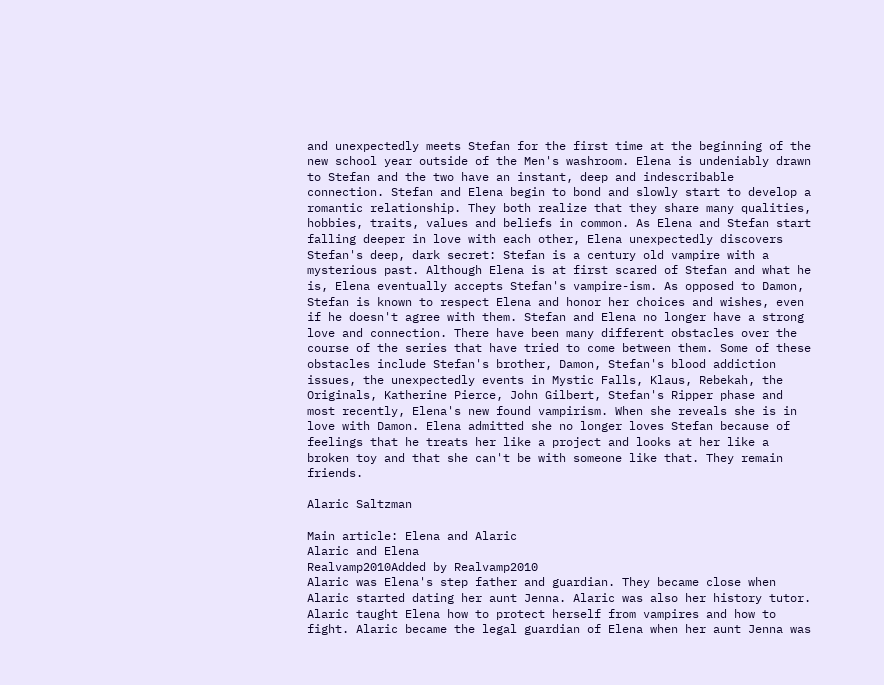and unexpectedly meets Stefan for the first time at the beginning of the new school year outside of the Men's washroom. Elena is undeniably drawn to Stefan and the two have an instant, deep and indescribable connection. Stefan and Elena begin to bond and slowly start to develop a romantic relationship. They both realize that they share many qualities, hobbies, traits, values and beliefs in common. As Elena and Stefan start falling deeper in love with each other, Elena unexpectedly discovers Stefan's deep, dark secret: Stefan is a century old vampire with a mysterious past. Although Elena is at first scared of Stefan and what he is, Elena eventually accepts Stefan's vampire-ism. As opposed to Damon, Stefan is known to respect Elena and honor her choices and wishes, even if he doesn't agree with them. Stefan and Elena no longer have a strong love and connection. There have been many different obstacles over the course of the series that have tried to come between them. Some of these obstacles include Stefan's brother, Damon, Stefan's blood addiction issues, the unexpectedly events in Mystic Falls, Klaus, Rebekah, the Originals, Katherine Pierce, John Gilbert, Stefan's Ripper phase and most recently, Elena's new found vampirism. When she reveals she is in love with Damon. Elena admitted she no longer loves Stefan because of feelings that he treats her like a project and looks at her like a broken toy and that she can't be with someone like that. They remain friends.

Alaric Saltzman

Main article: Elena and Alaric
Alaric and Elena
Realvamp2010Added by Realvamp2010
Alaric was Elena's step father and guardian. They became close when Alaric started dating her aunt Jenna. Alaric was also her history tutor. Alaric taught Elena how to protect herself from vampires and how to fight. Alaric became the legal guardian of Elena when her aunt Jenna was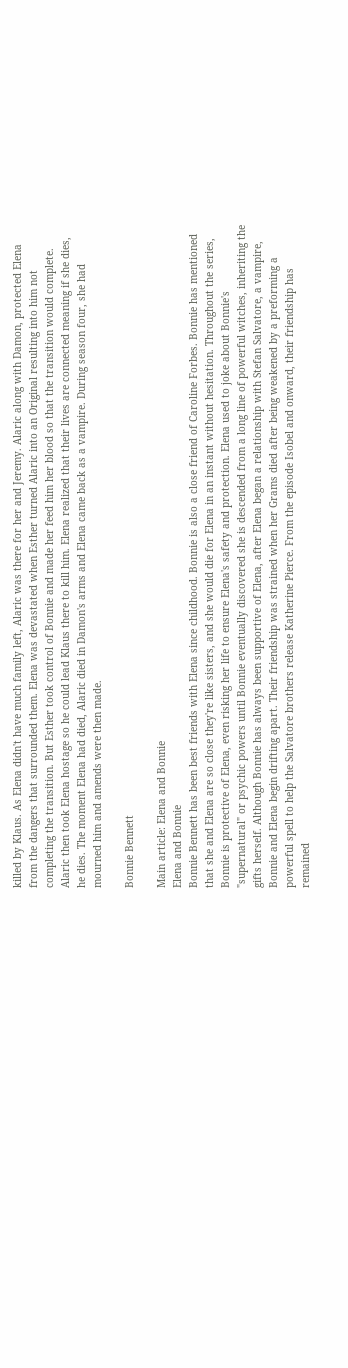killed by Klaus. As Elena didn't have much family left, Alaric was there for her and Jeremy. Alaric along with Damon, protected Elena from the dangers that surrounded them. Elena was devastated when Esther turned Alaric into an Original resulting into him not completing the transition. But Esther took control of Bonnie and made her feed him her blood so that the transition would complete. Alaric then took Elena hostage so he could lead Klaus there to kill him. Elena realized that their lives are connected meaning if she dies, he dies. The moment Elena had died, Alaric died in Damon's arms and Elena came back as a vampire. During season four, she had mourned him and amends were then made.

Bonnie Bennett

Main article: Elena and Bonnie
Elena and Bonnie
Bonnie Bennett has been best friends with Elena since childhood. Bonnie is also a close friend of Caroline Forbes. Bonnie has mentioned that she and Elena are so close they're like sisters, and she would die for Elena in an instant without hesitation. Throughout the series, Bonnie is protective of Elena, even risking her life to ensure Elena's safety and protection. Elena used to joke about Bonnie's "supernatural" or psychic powers until Bonnie eventually discovered she is descended from a long line of powerful witches, inheriting the gifts herself. Although Bonnie has always been supportive of Elena, after Elena began a relationship with Stefan Salvatore, a vampire, Bonnie and Elena begin drifting apart. Their friendship was strained when her Grams died after being weakened by a preforming a powerful spell to help the Salvatore brothers release Katherine Pierce. From the episode Isobel and onward, their friendship has remained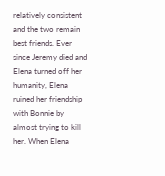relatively consistent and the two remain best friends. Ever since Jeremy died and Elena turned off her humanity, Elena ruined her friendship with Bonnie by almost trying to kill her. When Elena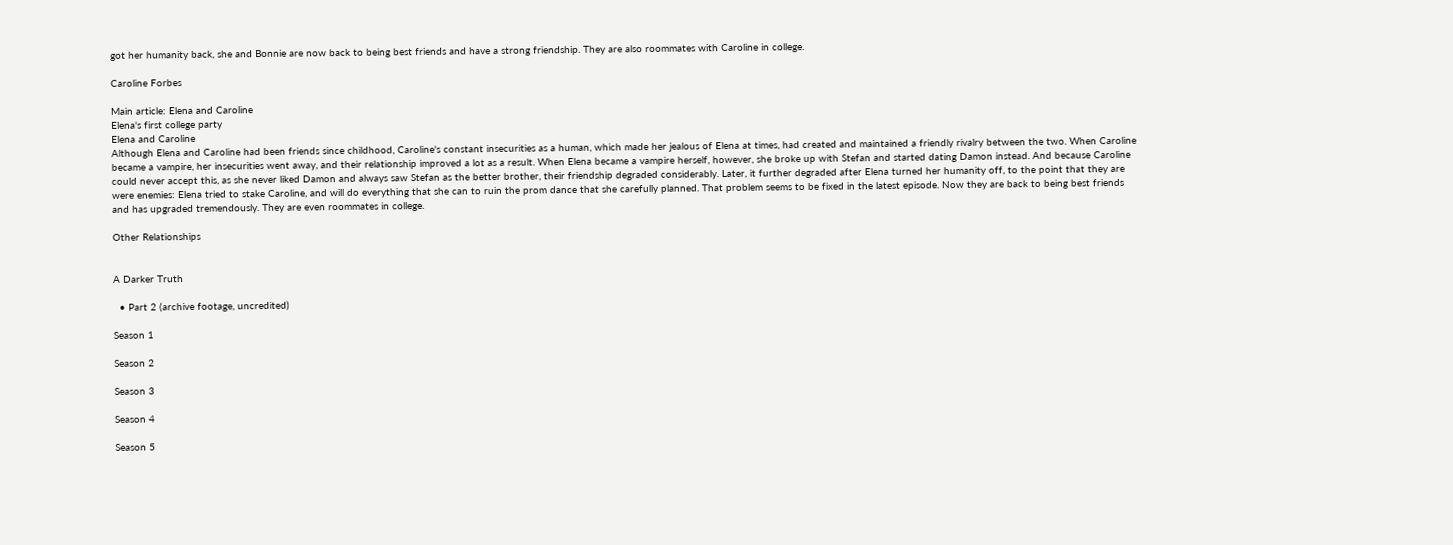got her humanity back, she and Bonnie are now back to being best friends and have a strong friendship. They are also roommates with Caroline in college.

Caroline Forbes

Main article: Elena and Caroline
Elena's first college party
Elena and Caroline
Although Elena and Caroline had been friends since childhood, Caroline's constant insecurities as a human, which made her jealous of Elena at times, had created and maintained a friendly rivalry between the two. When Caroline became a vampire, her insecurities went away, and their relationship improved a lot as a result. When Elena became a vampire herself, however, she broke up with Stefan and started dating Damon instead. And because Caroline could never accept this, as she never liked Damon and always saw Stefan as the better brother, their friendship degraded considerably. Later, it further degraded after Elena turned her humanity off, to the point that they are were enemies: Elena tried to stake Caroline, and will do everything that she can to ruin the prom dance that she carefully planned. That problem seems to be fixed in the latest episode. Now they are back to being best friends and has upgraded tremendously. They are even roommates in college.

Other Relationships


A Darker Truth

  • Part 2 (archive footage, uncredited)

Season 1

Season 2

Season 3

Season 4

Season 5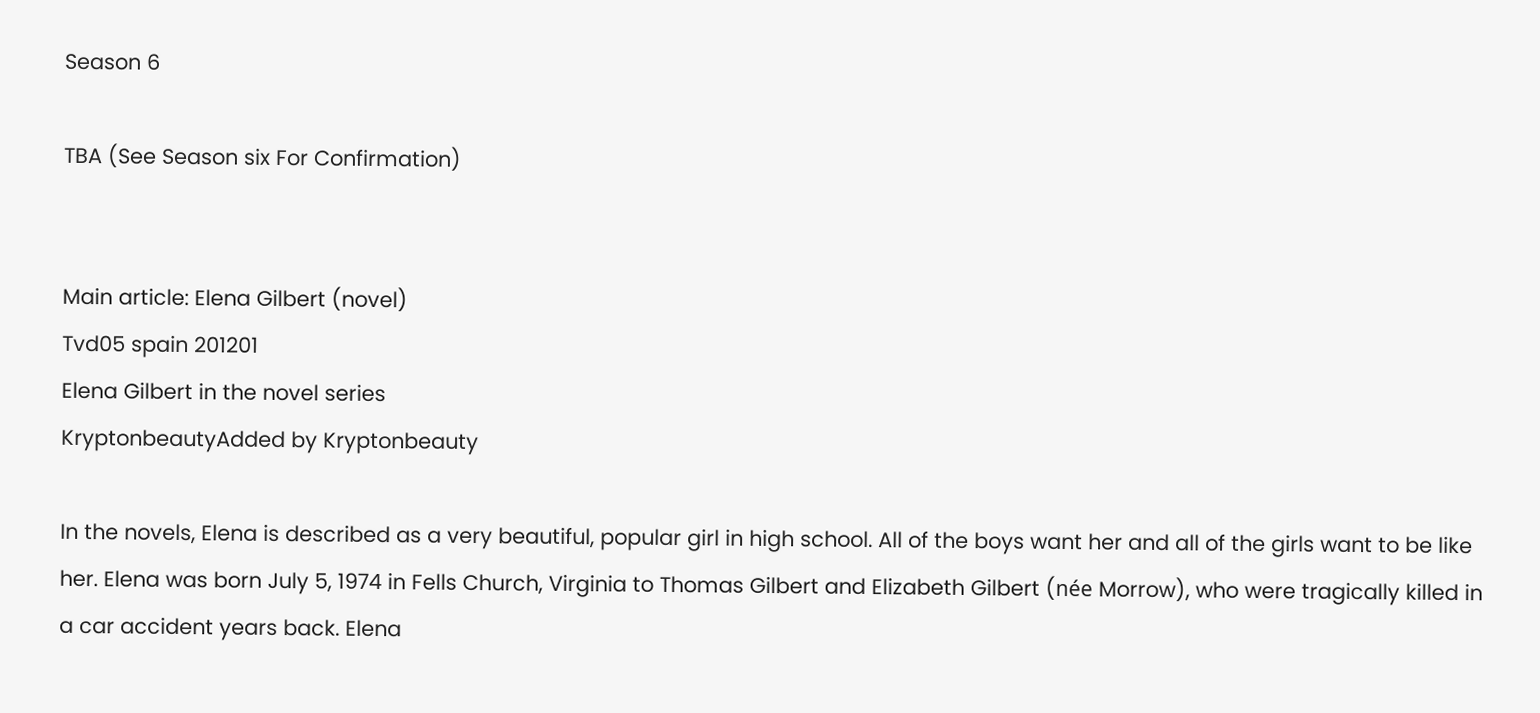Season 6

TBA (See Season six For Confirmation)


Main article: Elena Gilbert (novel)
Tvd05 spain 201201
Elena Gilbert in the novel series
KryptonbeautyAdded by Kryptonbeauty

In the novels, Elena is described as a very beautiful, popular girl in high school. All of the boys want her and all of the girls want to be like her. Elena was born July 5, 1974 in Fells Church, Virginia to Thomas Gilbert and Elizabeth Gilbert (née Morrow), who were tragically killed in a car accident years back. Elena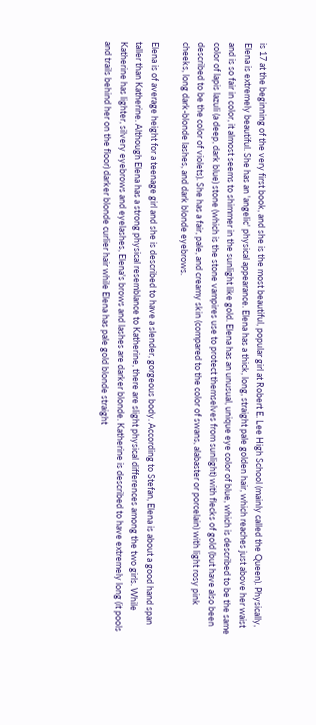is 17 at the beginning of the very first book, and she is the most beautiful, popular girl at Robert E. Lee High School (mainly called the Queen). Physically, Elena is extremely beautiful. She has an 'angelic' physical appearance. Elena has a thick, long, straight pale golden hair, which reaches just above her waist and is so fair in color, it almost seems to shimmer in the sunlight like gold. Elena has an unusual, unique eye color of blue, which is described to be the same color of lapis lazuli (a deep, dark blue) stone (which is the stone vampires use to protect themselves from sunlight) with flecks of gold (but have also been described to be the color of violets). She has a fair, pale, and creamy skin (compared to the color of swans, alabaster or porcelain) with light rosy pink cheeks, long dark-blonde lashes, and dark blonde eyebrows.

Elena is of average height for a teenage girl and she is described to have a slender, gorgeous body. According to Stefan, Elena is about a good hand span taller than Katherine. Although Elena has a strong physical resemblance to Katherine, there are slight physical differences among the two girls. While Katherine has lighter, silvery eyebrows and eyelashes, Elena's brows and lashes are darker blonde. Katherine is described to have extremely long (it pools and trails behind her on the floor) darker blonde curlier hair while Elena has pale gold blonde straight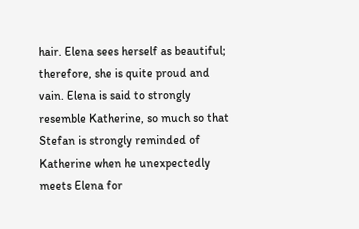hair. Elena sees herself as beautiful; therefore, she is quite proud and vain. Elena is said to strongly resemble Katherine, so much so that Stefan is strongly reminded of Katherine when he unexpectedly meets Elena for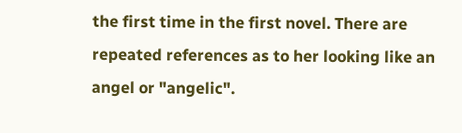the first time in the first novel. There are repeated references as to her looking like an angel or "angelic".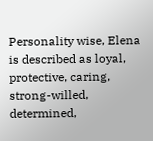Personality wise, Elena is described as loyal, protective, caring, strong-willed, determined,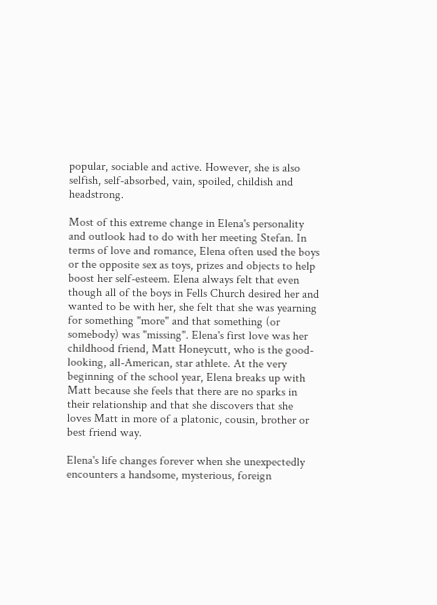popular, sociable and active. However, she is also selfish, self-absorbed, vain, spoiled, childish and headstrong.

Most of this extreme change in Elena's personality and outlook had to do with her meeting Stefan. In terms of love and romance, Elena often used the boys or the opposite sex as toys, prizes and objects to help boost her self-esteem. Elena always felt that even though all of the boys in Fells Church desired her and wanted to be with her, she felt that she was yearning for something "more" and that something (or somebody) was "missing". Elena's first love was her childhood friend, Matt Honeycutt, who is the good-looking, all-American, star athlete. At the very beginning of the school year, Elena breaks up with Matt because she feels that there are no sparks in their relationship and that she discovers that she loves Matt in more of a platonic, cousin, brother or best friend way.

Elena's life changes forever when she unexpectedly encounters a handsome, mysterious, foreign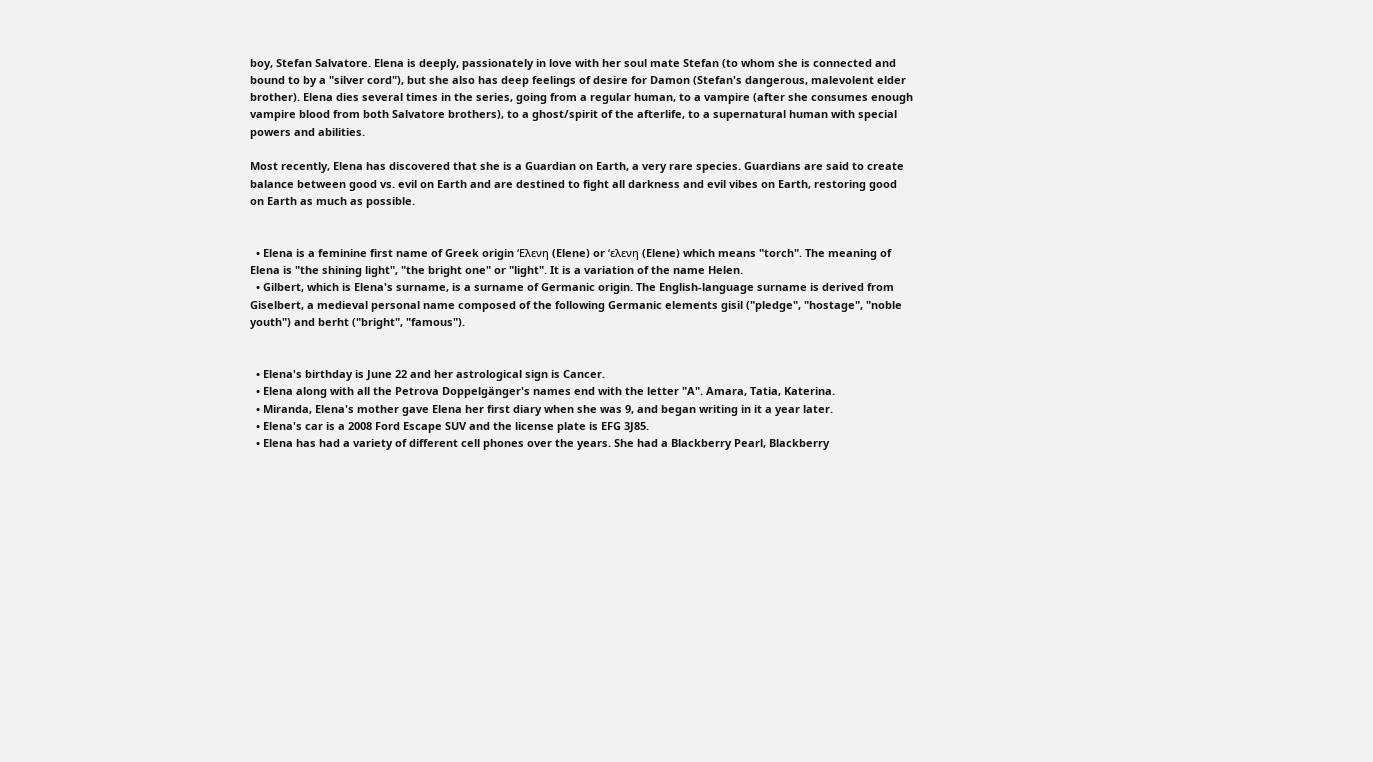boy, Stefan Salvatore. Elena is deeply, passionately in love with her soul mate Stefan (to whom she is connected and bound to by a "silver cord"), but she also has deep feelings of desire for Damon (Stefan's dangerous, malevolent elder brother). Elena dies several times in the series, going from a regular human, to a vampire (after she consumes enough vampire blood from both Salvatore brothers), to a ghost/spirit of the afterlife, to a supernatural human with special powers and abilities.

Most recently, Elena has discovered that she is a Guardian on Earth, a very rare species. Guardians are said to create balance between good vs. evil on Earth and are destined to fight all darkness and evil vibes on Earth, restoring good on Earth as much as possible.


  • Elena is a feminine first name of Greek origin ‘Ελενη (Elene) or ‘ελενη (Elene) which means "torch". The meaning of Elena is "the shining light", "the bright one" or "light". It is a variation of the name Helen.
  • Gilbert, which is Elena's surname, is a surname of Germanic origin. The English-language surname is derived from Giselbert, a medieval personal name composed of the following Germanic elements gisil ("pledge", "hostage", "noble youth") and berht ("bright", "famous").


  • Elena's birthday is June 22 and her astrological sign is Cancer.
  • Elena along with all the Petrova Doppelgänger's names end with the letter "A". Amara, Tatia, Katerina.
  • Miranda, Elena's mother gave Elena her first diary when she was 9, and began writing in it a year later.
  • Elena's car is a 2008 Ford Escape SUV and the license plate is EFG 3J85.
  • Elena has had a variety of different cell phones over the years. She had a Blackberry Pearl, Blackberry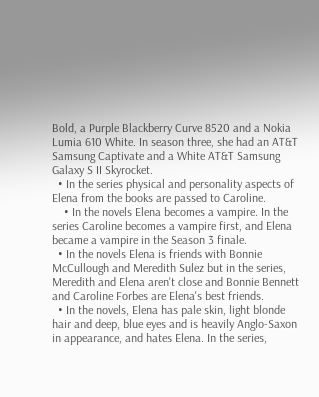Bold, a Purple Blackberry Curve 8520 and a Nokia Lumia 610 White. In season three, she had an AT&T Samsung Captivate and a White AT&T Samsung Galaxy S II Skyrocket.
  • In the series physical and personality aspects of Elena from the books are passed to Caroline.
    • In the novels Elena becomes a vampire. In the series Caroline becomes a vampire first, and Elena became a vampire in the Season 3 finale.
  • In the novels Elena is friends with Bonnie McCullough and Meredith Sulez but in the series, Meredith and Elena aren't close and Bonnie Bennett and Caroline Forbes are Elena's best friends.
  • In the novels, Elena has pale skin, light blonde hair and deep, blue eyes and is heavily Anglo-Saxon in appearance, and hates Elena. In the series,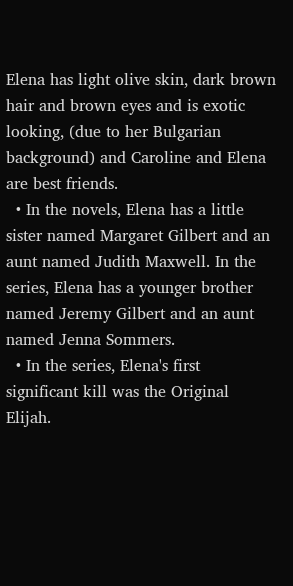Elena has light olive skin, dark brown hair and brown eyes and is exotic looking, (due to her Bulgarian background) and Caroline and Elena are best friends.
  • In the novels, Elena has a little sister named Margaret Gilbert and an aunt named Judith Maxwell. In the series, Elena has a younger brother named Jeremy Gilbert and an aunt named Jenna Sommers.
  • In the series, Elena's first significant kill was the Original Elijah.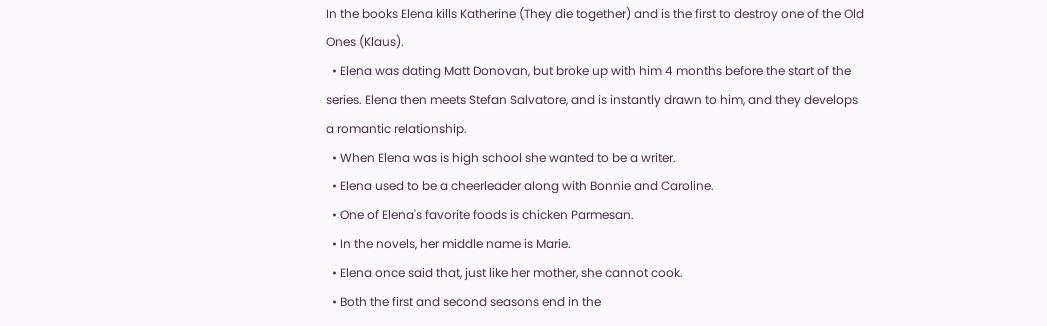In the books Elena kills Katherine (They die together) and is the first to destroy one of the Old Ones (Klaus).
  • Elena was dating Matt Donovan, but broke up with him 4 months before the start of the series. Elena then meets Stefan Salvatore, and is instantly drawn to him, and they develops a romantic relationship.
  • When Elena was is high school she wanted to be a writer.
  • Elena used to be a cheerleader along with Bonnie and Caroline.
  • One of Elena's favorite foods is chicken Parmesan.
  • In the novels, her middle name is Marie.
  • Elena once said that, just like her mother, she cannot cook.
  • Both the first and second seasons end in the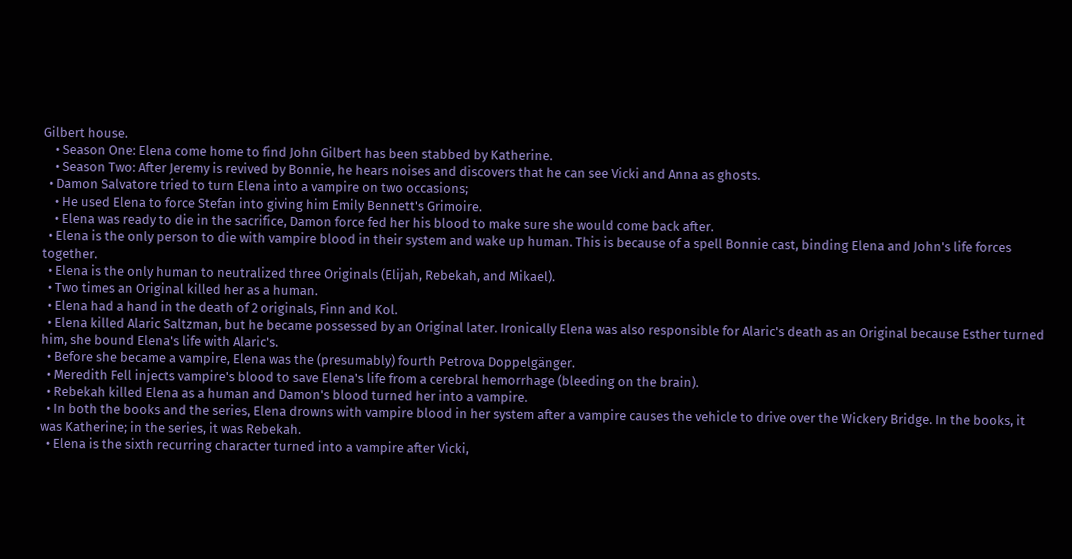Gilbert house.
    • Season One: Elena come home to find John Gilbert has been stabbed by Katherine.
    • Season Two: After Jeremy is revived by Bonnie, he hears noises and discovers that he can see Vicki and Anna as ghosts.
  • Damon Salvatore tried to turn Elena into a vampire on two occasions;
    • He used Elena to force Stefan into giving him Emily Bennett's Grimoire.
    • Elena was ready to die in the sacrifice, Damon force fed her his blood to make sure she would come back after.
  • Elena is the only person to die with vampire blood in their system and wake up human. This is because of a spell Bonnie cast, binding Elena and John's life forces together.
  • Elena is the only human to neutralized three Originals (Elijah, Rebekah, and Mikael).
  • Two times an Original killed her as a human.
  • Elena had a hand in the death of 2 originals, Finn and Kol.
  • Elena killed Alaric Saltzman, but he became possessed by an Original later. Ironically Elena was also responsible for Alaric's death as an Original because Esther turned him, she bound Elena's life with Alaric's.
  • Before she became a vampire, Elena was the (presumably) fourth Petrova Doppelgänger.
  • Meredith Fell injects vampire's blood to save Elena's life from a cerebral hemorrhage (bleeding on the brain).
  • Rebekah killed Elena as a human and Damon's blood turned her into a vampire.
  • In both the books and the series, Elena drowns with vampire blood in her system after a vampire causes the vehicle to drive over the Wickery Bridge. In the books, it was Katherine; in the series, it was Rebekah.
  • Elena is the sixth recurring character turned into a vampire after Vicki,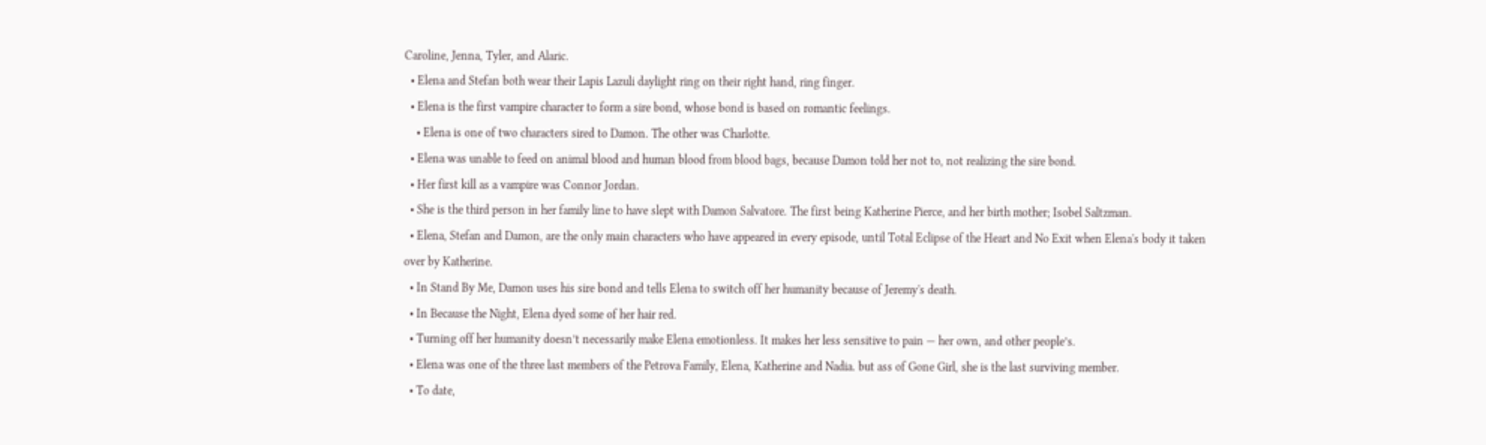Caroline, Jenna, Tyler, and Alaric.
  • Elena and Stefan both wear their Lapis Lazuli daylight ring on their right hand, ring finger.
  • Elena is the first vampire character to form a sire bond, whose bond is based on romantic feelings.
    • Elena is one of two characters sired to Damon. The other was Charlotte.
  • Elena was unable to feed on animal blood and human blood from blood bags, because Damon told her not to, not realizing the sire bond.
  • Her first kill as a vampire was Connor Jordan.
  • She is the third person in her family line to have slept with Damon Salvatore. The first being Katherine Pierce, and her birth mother; Isobel Saltzman.
  • Elena, Stefan and Damon, are the only main characters who have appeared in every episode, until Total Eclipse of the Heart and No Exit when Elena's body it taken over by Katherine.
  • In Stand By Me, Damon uses his sire bond and tells Elena to switch off her humanity because of Jeremy's death.
  • In Because the Night, Elena dyed some of her hair red.
  • Turning off her humanity doesn’t necessarily make Elena emotionless. It makes her less sensitive to pain — her own, and other people’s.
  • Elena was one of the three last members of the Petrova Family, Elena, Katherine and Nadia. but ass of Gone Girl, she is the last surviving member.
  • To date,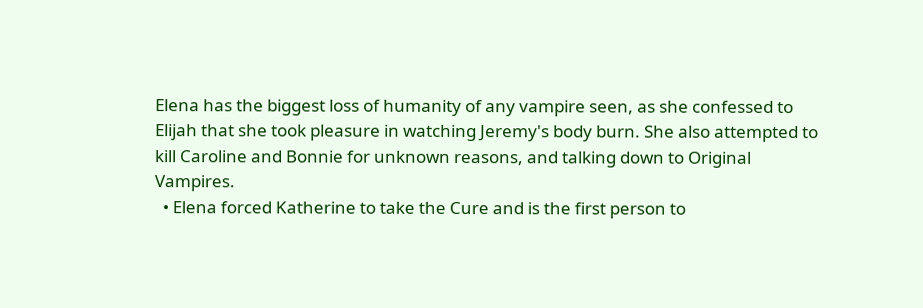Elena has the biggest loss of humanity of any vampire seen, as she confessed to Elijah that she took pleasure in watching Jeremy's body burn. She also attempted to kill Caroline and Bonnie for unknown reasons, and talking down to Original Vampires.
  • Elena forced Katherine to take the Cure and is the first person to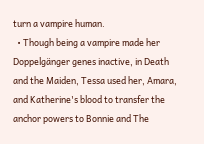turn a vampire human.
  • Though being a vampire made her Doppelgänger genes inactive, in Death and the Maiden, Tessa used her, Amara, and Katherine's blood to transfer the anchor powers to Bonnie and The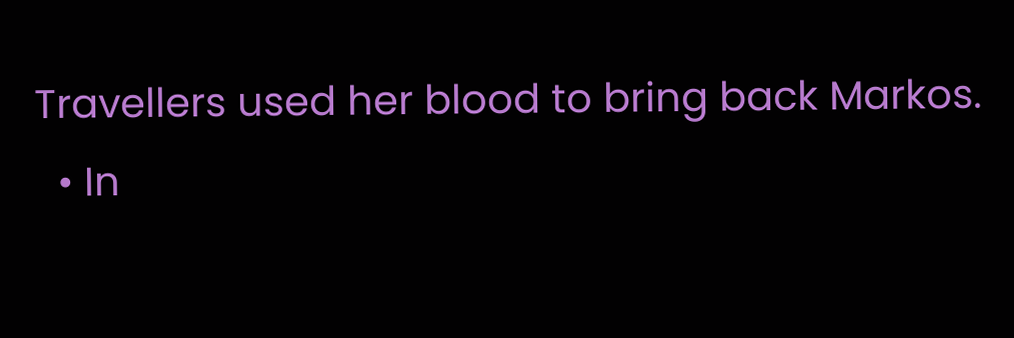Travellers used her blood to bring back Markos.
  • In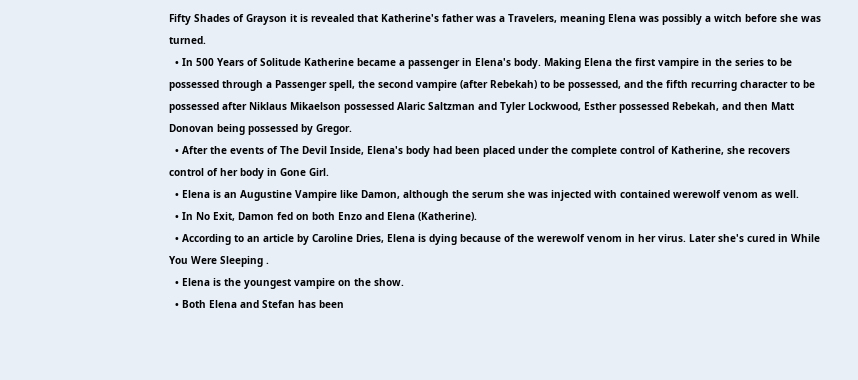Fifty Shades of Grayson it is revealed that Katherine's father was a Travelers, meaning Elena was possibly a witch before she was turned.
  • In 500 Years of Solitude Katherine became a passenger in Elena's body. Making Elena the first vampire in the series to be possessed through a Passenger spell, the second vampire (after Rebekah) to be possessed, and the fifth recurring character to be possessed after Niklaus Mikaelson possessed Alaric Saltzman and Tyler Lockwood, Esther possessed Rebekah, and then Matt Donovan being possessed by Gregor.
  • After the events of The Devil Inside, Elena's body had been placed under the complete control of Katherine, she recovers control of her body in Gone Girl.
  • Elena is an Augustine Vampire like Damon, although the serum she was injected with contained werewolf venom as well.
  • In No Exit, Damon fed on both Enzo and Elena (Katherine).
  • According to an article by Caroline Dries, Elena is dying because of the werewolf venom in her virus. Later she's cured in While You Were Sleeping .
  • Elena is the youngest vampire on the show.
  • Both Elena and Stefan has been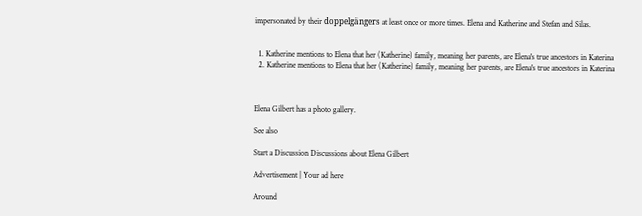impersonated by their doppelgängers at least once or more times. Elena and Katherine and Stefan and Silas.


  1. Katherine mentions to Elena that her (Katherine) family, meaning her parents, are Elena's true ancestors in Katerina
  2. Katherine mentions to Elena that her (Katherine) family, meaning her parents, are Elena's true ancestors in Katerina



Elena Gilbert has a photo gallery.

See also

Start a Discussion Discussions about Elena Gilbert

Advertisement | Your ad here

Around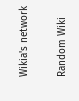Wikia's network

Random Wiki